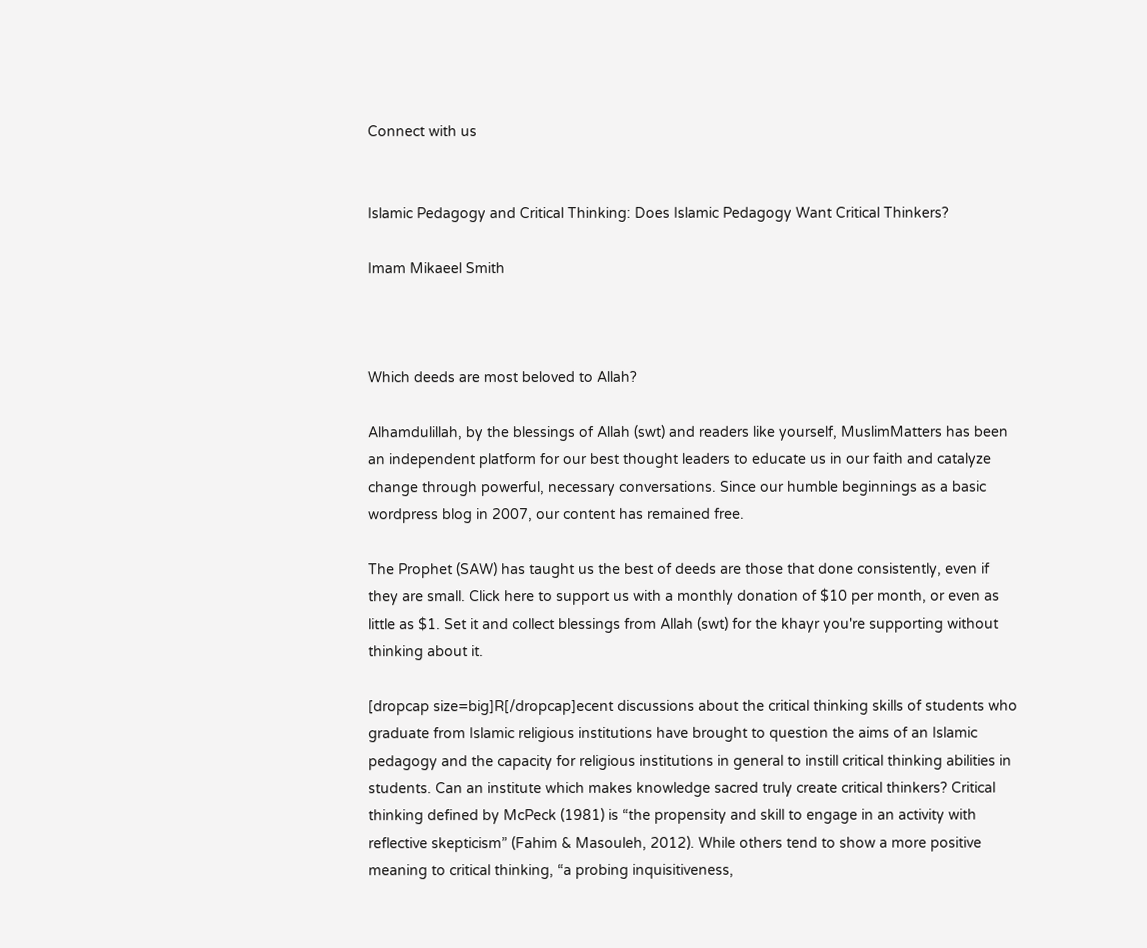Connect with us


Islamic Pedagogy and Critical Thinking: Does Islamic Pedagogy Want Critical Thinkers?

Imam Mikaeel Smith



Which deeds are most beloved to Allah?

Alhamdulillah, by the blessings of Allah (swt) and readers like yourself, MuslimMatters has been an independent platform for our best thought leaders to educate us in our faith and catalyze change through powerful, necessary conversations. Since our humble beginnings as a basic wordpress blog in 2007, our content has remained free.

The Prophet (SAW) has taught us the best of deeds are those that done consistently, even if they are small. Click here to support us with a monthly donation of $10 per month, or even as little as $1. Set it and collect blessings from Allah (swt) for the khayr you're supporting without thinking about it.

[dropcap size=big]R[/dropcap]ecent discussions about the critical thinking skills of students who graduate from Islamic religious institutions have brought to question the aims of an Islamic pedagogy and the capacity for religious institutions in general to instill critical thinking abilities in students. Can an institute which makes knowledge sacred truly create critical thinkers? Critical thinking defined by McPeck (1981) is “the propensity and skill to engage in an activity with reflective skepticism” (Fahim & Masouleh, 2012). While others tend to show a more positive meaning to critical thinking, “a probing inquisitiveness,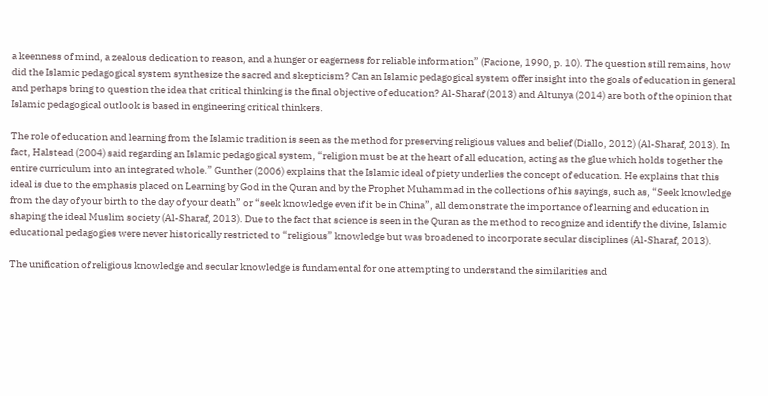a keenness of mind, a zealous dedication to reason, and a hunger or eagerness for reliable information” (Facione, 1990, p. 10). The question still remains, how did the Islamic pedagogical system synthesize the sacred and skepticism? Can an Islamic pedagogical system offer insight into the goals of education in general and perhaps bring to question the idea that critical thinking is the final objective of education? Al-Sharaf (2013) and Altunya (2014) are both of the opinion that Islamic pedagogical outlook is based in engineering critical thinkers.

The role of education and learning from the Islamic tradition is seen as the method for preserving religious values and belief (Diallo, 2012) (Al-Sharaf, 2013). In fact, Halstead (2004) said regarding an Islamic pedagogical system, “religion must be at the heart of all education, acting as the glue which holds together the entire curriculum into an integrated whole.” Gunther (2006) explains that the Islamic ideal of piety underlies the concept of education. He explains that this ideal is due to the emphasis placed on Learning by God in the Quran and by the Prophet Muhammad in the collections of his sayings, such as, “Seek knowledge from the day of your birth to the day of your death” or “seek knowledge even if it be in China”, all demonstrate the importance of learning and education in shaping the ideal Muslim society (Al-Sharaf, 2013). Due to the fact that science is seen in the Quran as the method to recognize and identify the divine, Islamic educational pedagogies were never historically restricted to “religious” knowledge but was broadened to incorporate secular disciplines (Al-Sharaf, 2013).

The unification of religious knowledge and secular knowledge is fundamental for one attempting to understand the similarities and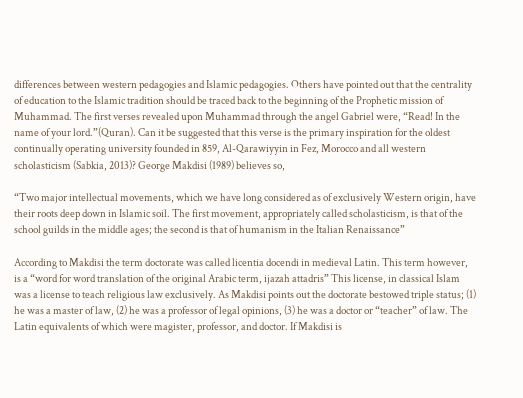differences between western pedagogies and Islamic pedagogies. Others have pointed out that the centrality of education to the Islamic tradition should be traced back to the beginning of the Prophetic mission of Muhammad. The first verses revealed upon Muhammad through the angel Gabriel were, “Read! In the name of your lord.”(Quran). Can it be suggested that this verse is the primary inspiration for the oldest continually operating university founded in 859, Al-Qarawiyyin in Fez, Morocco and all western scholasticism (Sabkia, 2013)? George Makdisi (1989) believes so,

“Two major intellectual movements, which we have long considered as of exclusively Western origin, have their roots deep down in Islamic soil. The first movement, appropriately called scholasticism, is that of the school guilds in the middle ages; the second is that of humanism in the Italian Renaissance”

According to Makdisi the term doctorate was called licentia docendi in medieval Latin. This term however, is a “word for word translation of the original Arabic term, ijazah attadris” This license, in classical Islam was a license to teach religious law exclusively. As Makdisi points out the doctorate bestowed triple status; (1) he was a master of law, (2) he was a professor of legal opinions, (3) he was a doctor or “teacher” of law. The Latin equivalents of which were magister, professor, and doctor. If Makdisi is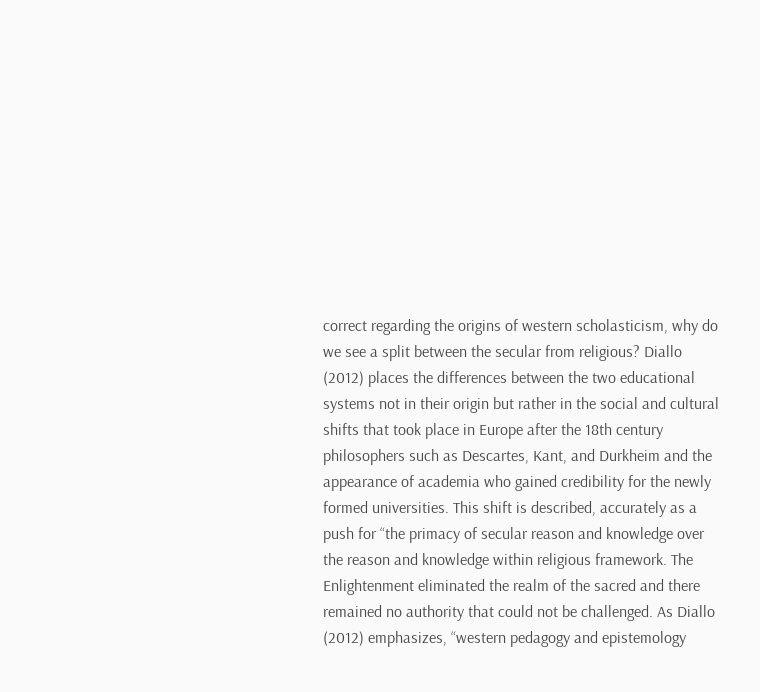correct regarding the origins of western scholasticism, why do we see a split between the secular from religious? Diallo (2012) places the differences between the two educational systems not in their origin but rather in the social and cultural shifts that took place in Europe after the 18th century philosophers such as Descartes, Kant, and Durkheim and the appearance of academia who gained credibility for the newly formed universities. This shift is described, accurately as a push for “the primacy of secular reason and knowledge over the reason and knowledge within religious framework. The Enlightenment eliminated the realm of the sacred and there remained no authority that could not be challenged. As Diallo (2012) emphasizes, “western pedagogy and epistemology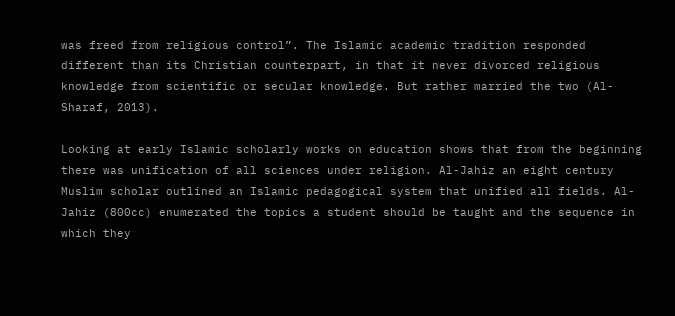was freed from religious control”. The Islamic academic tradition responded different than its Christian counterpart, in that it never divorced religious knowledge from scientific or secular knowledge. But rather married the two (Al-Sharaf, 2013).

Looking at early Islamic scholarly works on education shows that from the beginning there was unification of all sciences under religion. Al-Jahiz an eight century Muslim scholar outlined an Islamic pedagogical system that unified all fields. Al-Jahiz (800cc) enumerated the topics a student should be taught and the sequence in which they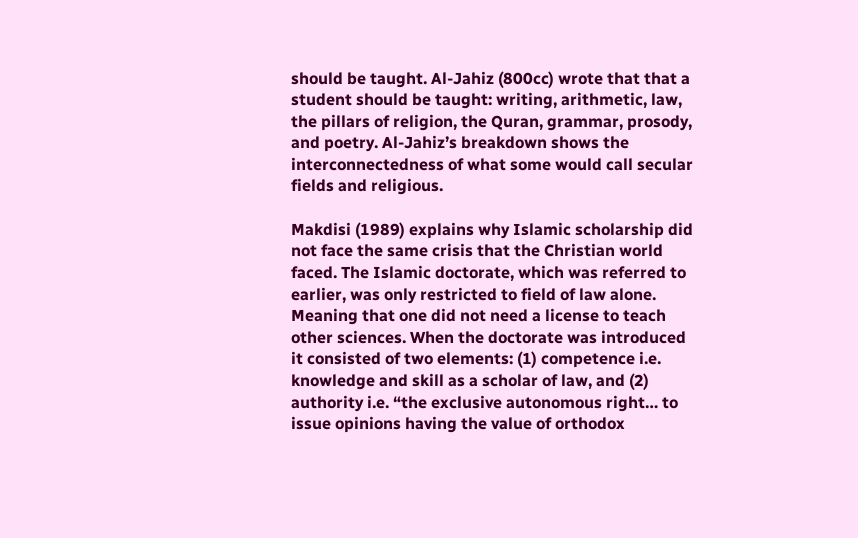should be taught. Al-Jahiz (800cc) wrote that that a student should be taught: writing, arithmetic, law, the pillars of religion, the Quran, grammar, prosody, and poetry. Al-Jahiz’s breakdown shows the interconnectedness of what some would call secular fields and religious.

Makdisi (1989) explains why Islamic scholarship did not face the same crisis that the Christian world faced. The Islamic doctorate, which was referred to earlier, was only restricted to field of law alone. Meaning that one did not need a license to teach other sciences. When the doctorate was introduced it consisted of two elements: (1) competence i.e. knowledge and skill as a scholar of law, and (2) authority i.e. “the exclusive autonomous right… to issue opinions having the value of orthodox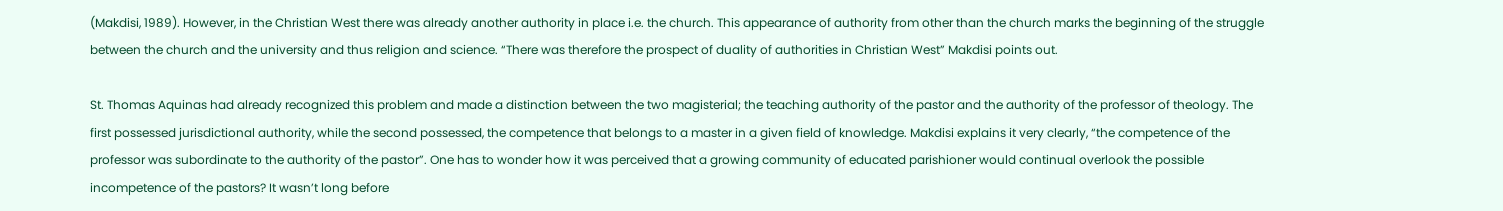(Makdisi, 1989). However, in the Christian West there was already another authority in place i.e. the church. This appearance of authority from other than the church marks the beginning of the struggle between the church and the university and thus religion and science. “There was therefore the prospect of duality of authorities in Christian West” Makdisi points out.

St. Thomas Aquinas had already recognized this problem and made a distinction between the two magisterial; the teaching authority of the pastor and the authority of the professor of theology. The first possessed jurisdictional authority, while the second possessed, the competence that belongs to a master in a given field of knowledge. Makdisi explains it very clearly, “the competence of the professor was subordinate to the authority of the pastor”. One has to wonder how it was perceived that a growing community of educated parishioner would continual overlook the possible incompetence of the pastors? It wasn’t long before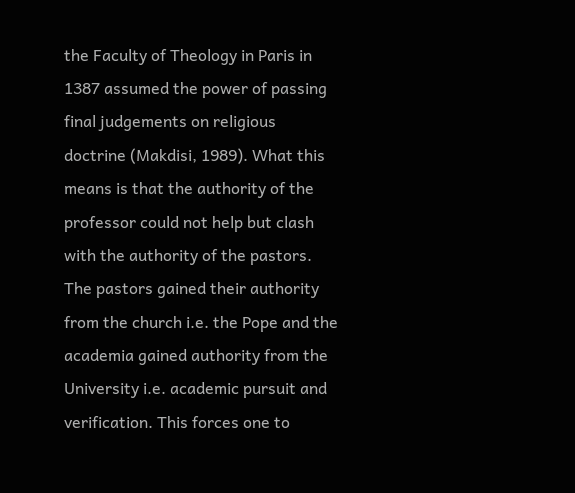the Faculty of Theology in Paris in 1387 assumed the power of passing final judgements on religious doctrine (Makdisi, 1989). What this means is that the authority of the professor could not help but clash with the authority of the pastors. The pastors gained their authority from the church i.e. the Pope and the academia gained authority from the University i.e. academic pursuit and verification. This forces one to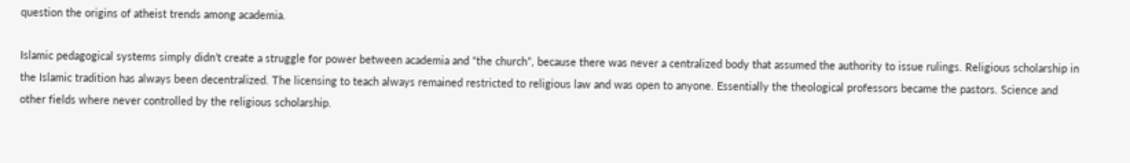question the origins of atheist trends among academia.

Islamic pedagogical systems simply didn’t create a struggle for power between academia and “the church”, because there was never a centralized body that assumed the authority to issue rulings. Religious scholarship in the Islamic tradition has always been decentralized. The licensing to teach always remained restricted to religious law and was open to anyone. Essentially the theological professors became the pastors. Science and other fields where never controlled by the religious scholarship.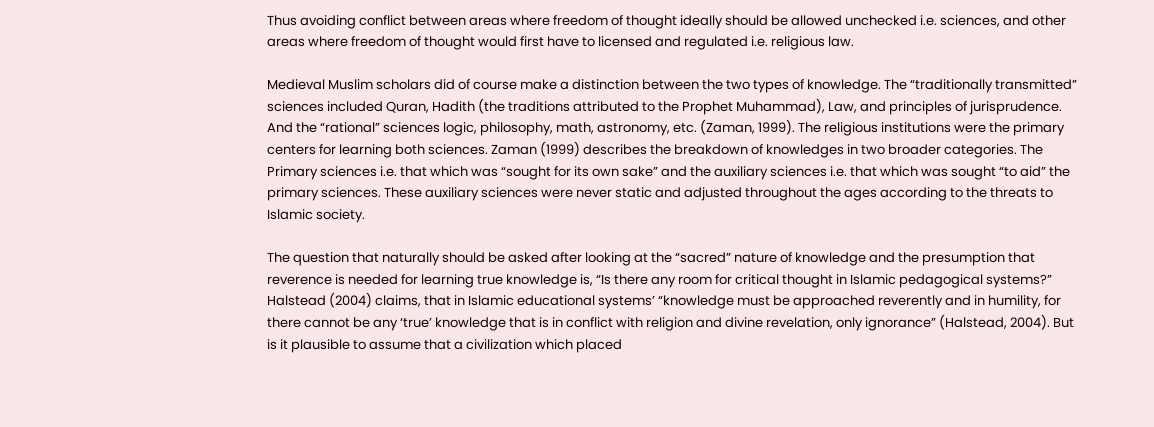Thus avoiding conflict between areas where freedom of thought ideally should be allowed unchecked i.e. sciences, and other areas where freedom of thought would first have to licensed and regulated i.e. religious law.

Medieval Muslim scholars did of course make a distinction between the two types of knowledge. The “traditionally transmitted” sciences included Quran, Hadith (the traditions attributed to the Prophet Muhammad), Law, and principles of jurisprudence. And the “rational” sciences logic, philosophy, math, astronomy, etc. (Zaman, 1999). The religious institutions were the primary centers for learning both sciences. Zaman (1999) describes the breakdown of knowledges in two broader categories. The Primary sciences i.e. that which was “sought for its own sake” and the auxiliary sciences i.e. that which was sought “to aid” the primary sciences. These auxiliary sciences were never static and adjusted throughout the ages according to the threats to Islamic society.

The question that naturally should be asked after looking at the “sacred” nature of knowledge and the presumption that reverence is needed for learning true knowledge is, “Is there any room for critical thought in Islamic pedagogical systems?” Halstead (2004) claims, that in Islamic educational systems’ “knowledge must be approached reverently and in humility, for there cannot be any ‘true’ knowledge that is in conflict with religion and divine revelation, only ignorance” (Halstead, 2004). But is it plausible to assume that a civilization which placed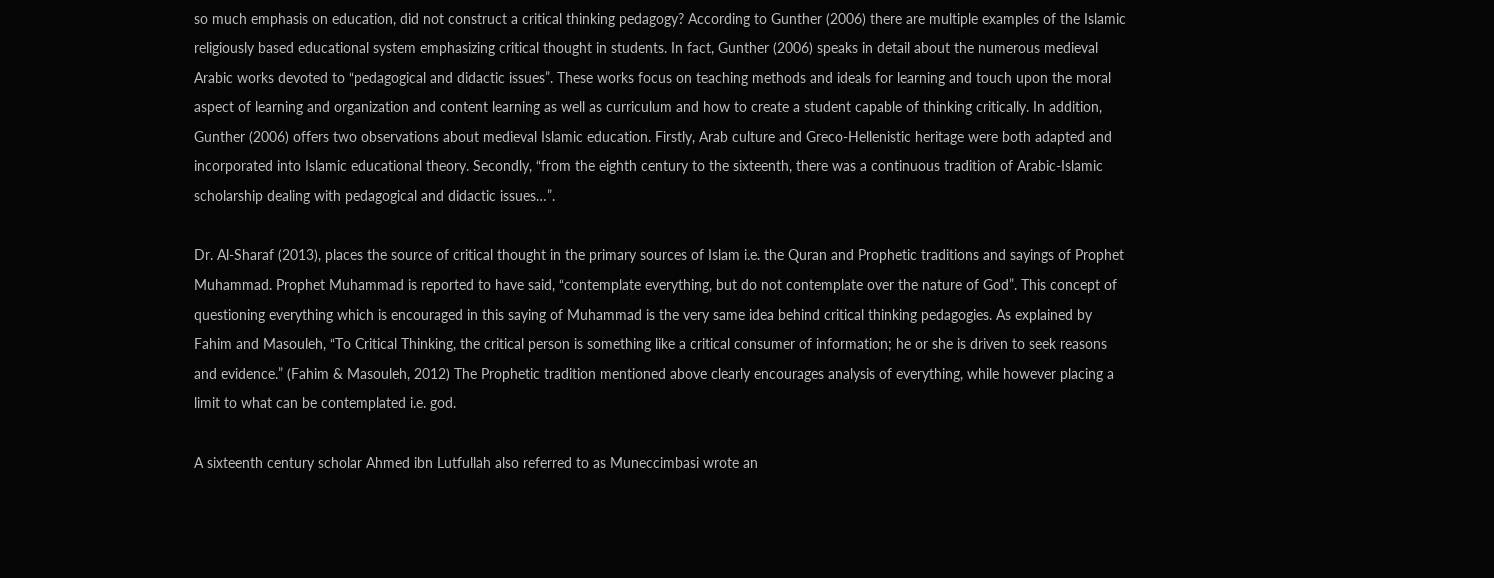so much emphasis on education, did not construct a critical thinking pedagogy? According to Gunther (2006) there are multiple examples of the Islamic religiously based educational system emphasizing critical thought in students. In fact, Gunther (2006) speaks in detail about the numerous medieval Arabic works devoted to “pedagogical and didactic issues”. These works focus on teaching methods and ideals for learning and touch upon the moral aspect of learning and organization and content learning as well as curriculum and how to create a student capable of thinking critically. In addition, Gunther (2006) offers two observations about medieval Islamic education. Firstly, Arab culture and Greco-Hellenistic heritage were both adapted and incorporated into Islamic educational theory. Secondly, “from the eighth century to the sixteenth, there was a continuous tradition of Arabic-Islamic scholarship dealing with pedagogical and didactic issues…”.

Dr. Al-Sharaf (2013), places the source of critical thought in the primary sources of Islam i.e. the Quran and Prophetic traditions and sayings of Prophet Muhammad. Prophet Muhammad is reported to have said, “contemplate everything, but do not contemplate over the nature of God”. This concept of questioning everything which is encouraged in this saying of Muhammad is the very same idea behind critical thinking pedagogies. As explained by Fahim and Masouleh, “To Critical Thinking, the critical person is something like a critical consumer of information; he or she is driven to seek reasons and evidence.” (Fahim & Masouleh, 2012) The Prophetic tradition mentioned above clearly encourages analysis of everything, while however placing a limit to what can be contemplated i.e. god.

A sixteenth century scholar Ahmed ibn Lutfullah also referred to as Muneccimbasi wrote an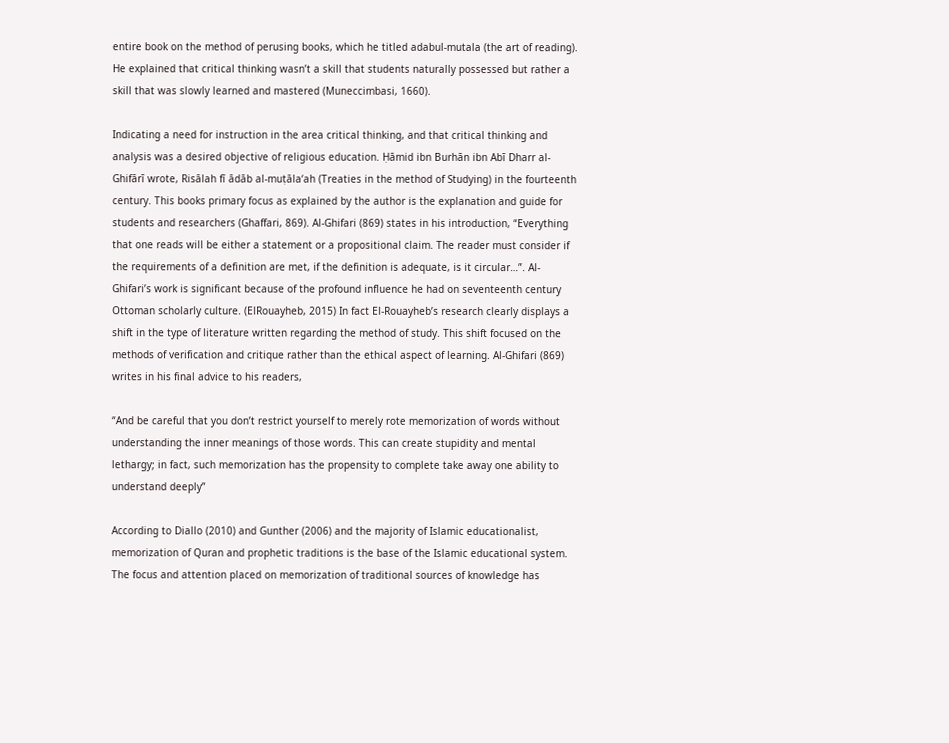entire book on the method of perusing books, which he titled adabul-mutala (the art of reading). He explained that critical thinking wasn’t a skill that students naturally possessed but rather a skill that was slowly learned and mastered (Muneccimbasi, 1660).

Indicating a need for instruction in the area critical thinking, and that critical thinking and analysis was a desired objective of religious education. Ḥāmid ibn Burhān ibn Abī Dharr al-Ghifārī wrote, Risālah fī ādāb al-muṭālaʻah (Treaties in the method of Studying) in the fourteenth century. This books primary focus as explained by the author is the explanation and guide for students and researchers (Ghaffari, 869). Al-Ghifari (869) states in his introduction, “Everything that one reads will be either a statement or a propositional claim. The reader must consider if the requirements of a definition are met, if the definition is adequate, is it circular…”. Al-Ghifari’s work is significant because of the profound influence he had on seventeenth century Ottoman scholarly culture. (ElRouayheb, 2015) In fact El-Rouayheb’s research clearly displays a shift in the type of literature written regarding the method of study. This shift focused on the methods of verification and critique rather than the ethical aspect of learning. Al-Ghifari (869) writes in his final advice to his readers,

“And be careful that you don’t restrict yourself to merely rote memorization of words without understanding the inner meanings of those words. This can create stupidity and mental lethargy; in fact, such memorization has the propensity to complete take away one ability to understand deeply”

According to Diallo (2010) and Gunther (2006) and the majority of Islamic educationalist, memorization of Quran and prophetic traditions is the base of the Islamic educational system. The focus and attention placed on memorization of traditional sources of knowledge has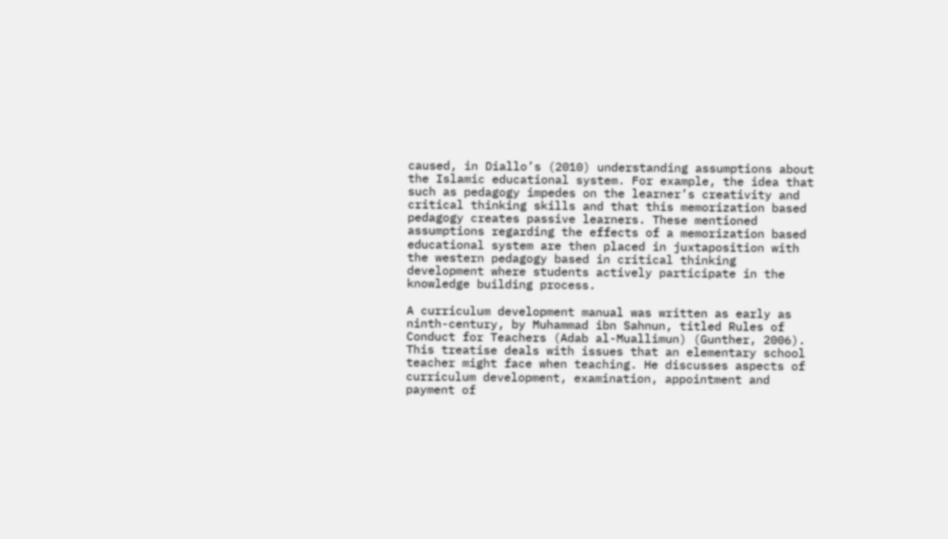caused, in Diallo’s (2010) understanding assumptions about the Islamic educational system. For example, the idea that such as pedagogy impedes on the learner’s creativity and critical thinking skills and that this memorization based pedagogy creates passive learners. These mentioned assumptions regarding the effects of a memorization based educational system are then placed in juxtaposition with the western pedagogy based in critical thinking development where students actively participate in the knowledge building process.

A curriculum development manual was written as early as ninth-century, by Muhammad ibn Sahnun, titled Rules of Conduct for Teachers (Adab al-Muallimun) (Gunther, 2006). This treatise deals with issues that an elementary school teacher might face when teaching. He discusses aspects of curriculum development, examination, appointment and payment of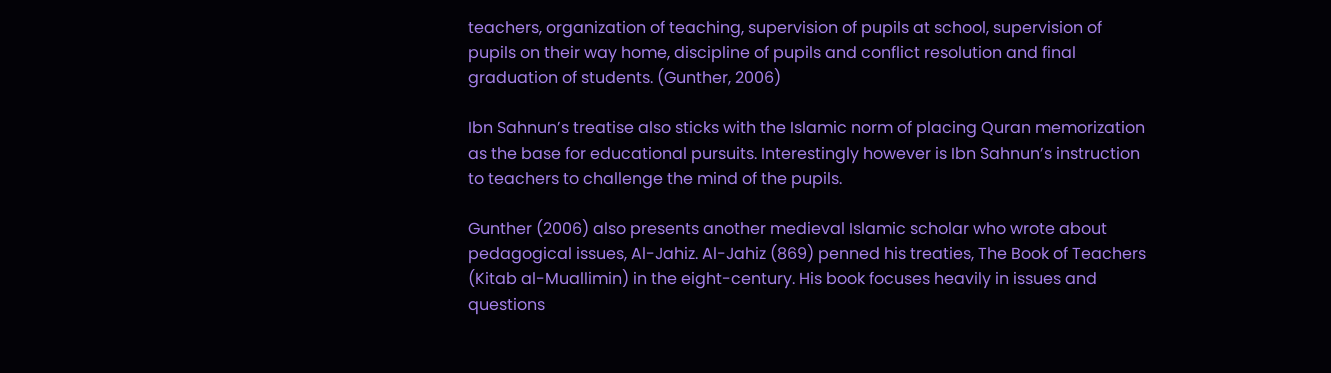teachers, organization of teaching, supervision of pupils at school, supervision of pupils on their way home, discipline of pupils and conflict resolution and final graduation of students. (Gunther, 2006)

Ibn Sahnun’s treatise also sticks with the Islamic norm of placing Quran memorization as the base for educational pursuits. Interestingly however is Ibn Sahnun’s instruction to teachers to challenge the mind of the pupils.

Gunther (2006) also presents another medieval Islamic scholar who wrote about pedagogical issues, Al-Jahiz. Al-Jahiz (869) penned his treaties, The Book of Teachers (Kitab al-Muallimin) in the eight-century. His book focuses heavily in issues and questions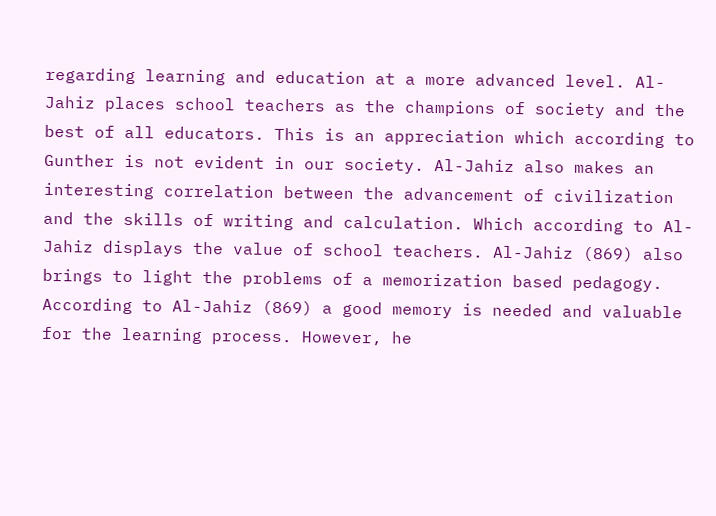regarding learning and education at a more advanced level. Al-Jahiz places school teachers as the champions of society and the best of all educators. This is an appreciation which according to Gunther is not evident in our society. Al-Jahiz also makes an interesting correlation between the advancement of civilization and the skills of writing and calculation. Which according to Al-Jahiz displays the value of school teachers. Al-Jahiz (869) also brings to light the problems of a memorization based pedagogy. According to Al-Jahiz (869) a good memory is needed and valuable for the learning process. However, he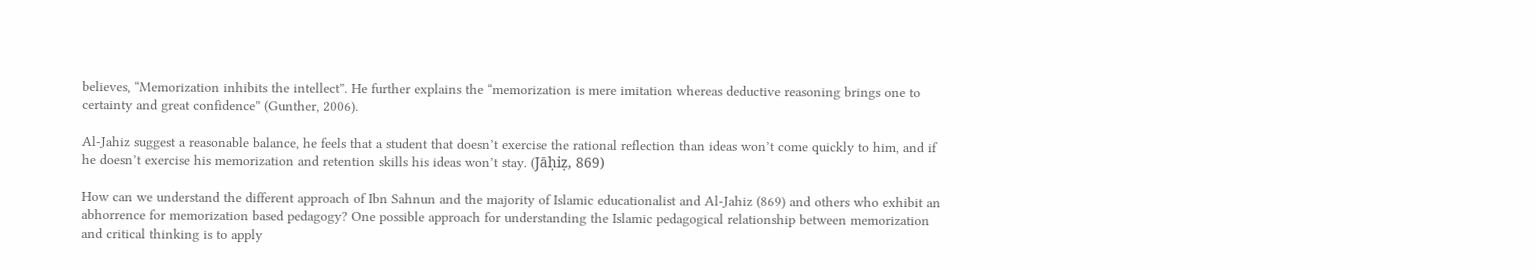believes, “Memorization inhibits the intellect”. He further explains the “memorization is mere imitation whereas deductive reasoning brings one to certainty and great confidence” (Gunther, 2006).

Al-Jahiz suggest a reasonable balance, he feels that a student that doesn’t exercise the rational reflection than ideas won’t come quickly to him, and if he doesn’t exercise his memorization and retention skills his ideas won’t stay. (Jāḥiẓ, 869)

How can we understand the different approach of Ibn Sahnun and the majority of Islamic educationalist and Al-Jahiz (869) and others who exhibit an abhorrence for memorization based pedagogy? One possible approach for understanding the Islamic pedagogical relationship between memorization and critical thinking is to apply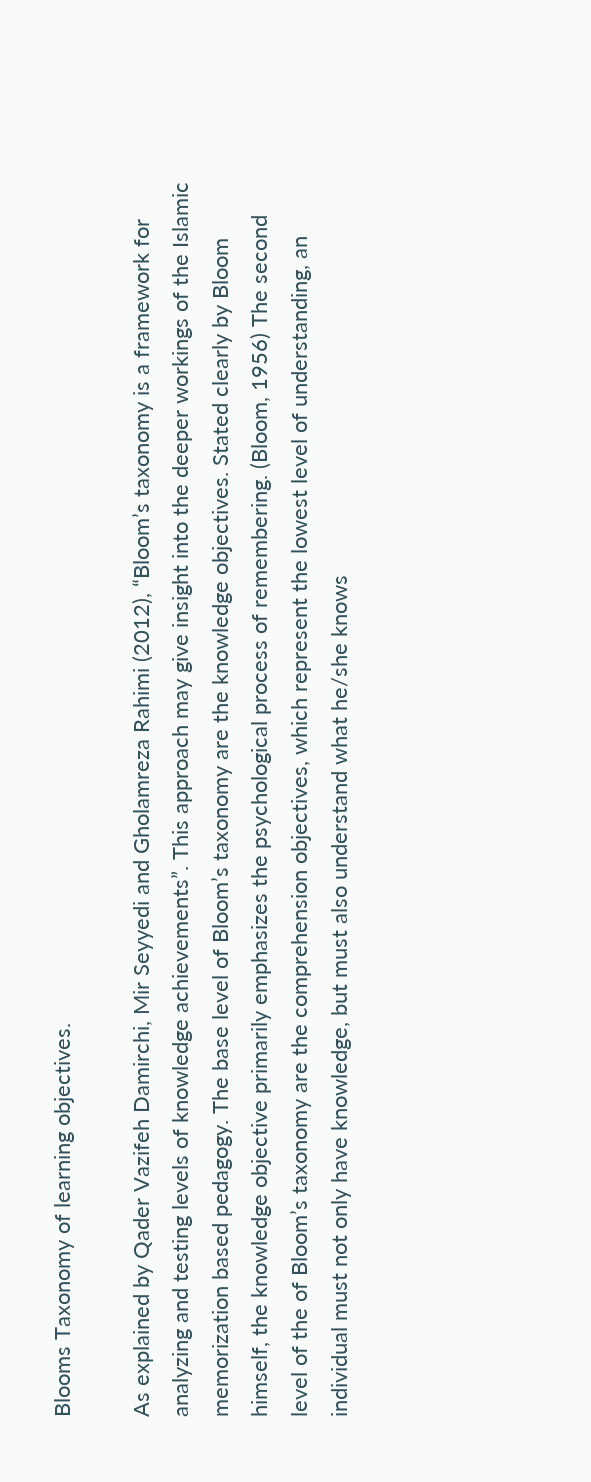Blooms Taxonomy of learning objectives.

As explained by Qader Vazifeh Damirchi, Mir Seyyedi and Gholamreza Rahimi (2012), “Bloom’s taxonomy is a framework for analyzing and testing levels of knowledge achievements”. This approach may give insight into the deeper workings of the Islamic memorization based pedagogy. The base level of Bloom’s taxonomy are the knowledge objectives. Stated clearly by Bloom himself, the knowledge objective primarily emphasizes the psychological process of remembering. (Bloom, 1956) The second level of the of Bloom’s taxonomy are the comprehension objectives, which represent the lowest level of understanding, an individual must not only have knowledge, but must also understand what he/she knows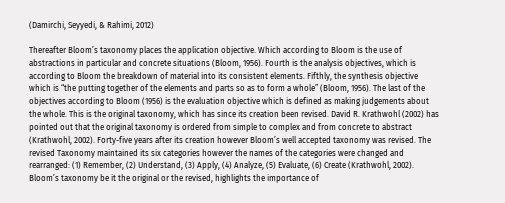(Damirchi, Seyyedi, & Rahimi, 2012)

Thereafter Bloom’s taxonomy places the application objective. Which according to Bloom is the use of abstractions in particular and concrete situations (Bloom, 1956). Fourth is the analysis objectives, which is according to Bloom the breakdown of material into its consistent elements. Fifthly, the synthesis objective which is “the putting together of the elements and parts so as to form a whole” (Bloom, 1956). The last of the objectives according to Bloom (1956) is the evaluation objective which is defined as making judgements about the whole. This is the original taxonomy, which has since its creation been revised. David R. Krathwohl (2002) has pointed out that the original taxonomy is ordered from simple to complex and from concrete to abstract (Krathwohl, 2002). Forty-five years after its creation however Bloom’s well accepted taxonomy was revised. The revised Taxonomy maintained its six categories however the names of the categories were changed and rearranged: (1) Remember, (2) Understand, (3) Apply, (4) Analyze, (5) Evaluate, (6) Create (Krathwohl, 2002). Bloom’s taxonomy be it the original or the revised, highlights the importance of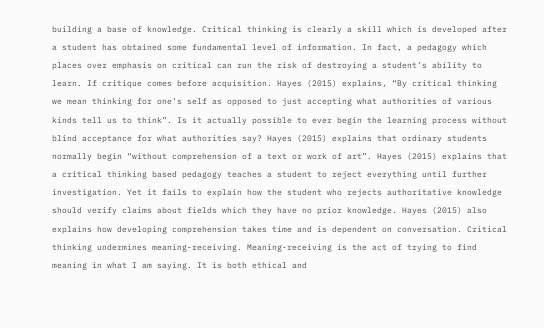building a base of knowledge. Critical thinking is clearly a skill which is developed after a student has obtained some fundamental level of information. In fact, a pedagogy which places over emphasis on critical can run the risk of destroying a student’s ability to learn. If critique comes before acquisition. Hayes (2015) explains, “By critical thinking we mean thinking for one’s self as opposed to just accepting what authorities of various kinds tell us to think”. Is it actually possible to ever begin the learning process without blind acceptance for what authorities say? Hayes (2015) explains that ordinary students normally begin “without comprehension of a text or work of art”. Hayes (2015) explains that a critical thinking based pedagogy teaches a student to reject everything until further investigation. Yet it fails to explain how the student who rejects authoritative knowledge should verify claims about fields which they have no prior knowledge. Hayes (2015) also explains how developing comprehension takes time and is dependent on conversation. Critical thinking undermines meaning-receiving. Meaning-receiving is the act of trying to find meaning in what I am saying. It is both ethical and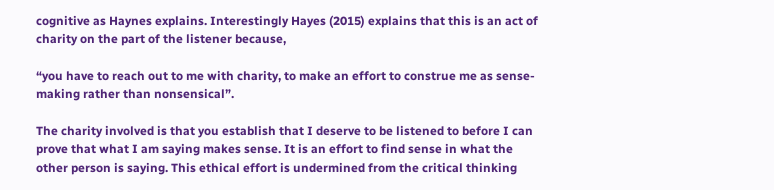cognitive as Haynes explains. Interestingly Hayes (2015) explains that this is an act of charity on the part of the listener because,

“you have to reach out to me with charity, to make an effort to construe me as sense-making rather than nonsensical”.

The charity involved is that you establish that I deserve to be listened to before I can prove that what I am saying makes sense. It is an effort to find sense in what the other person is saying. This ethical effort is undermined from the critical thinking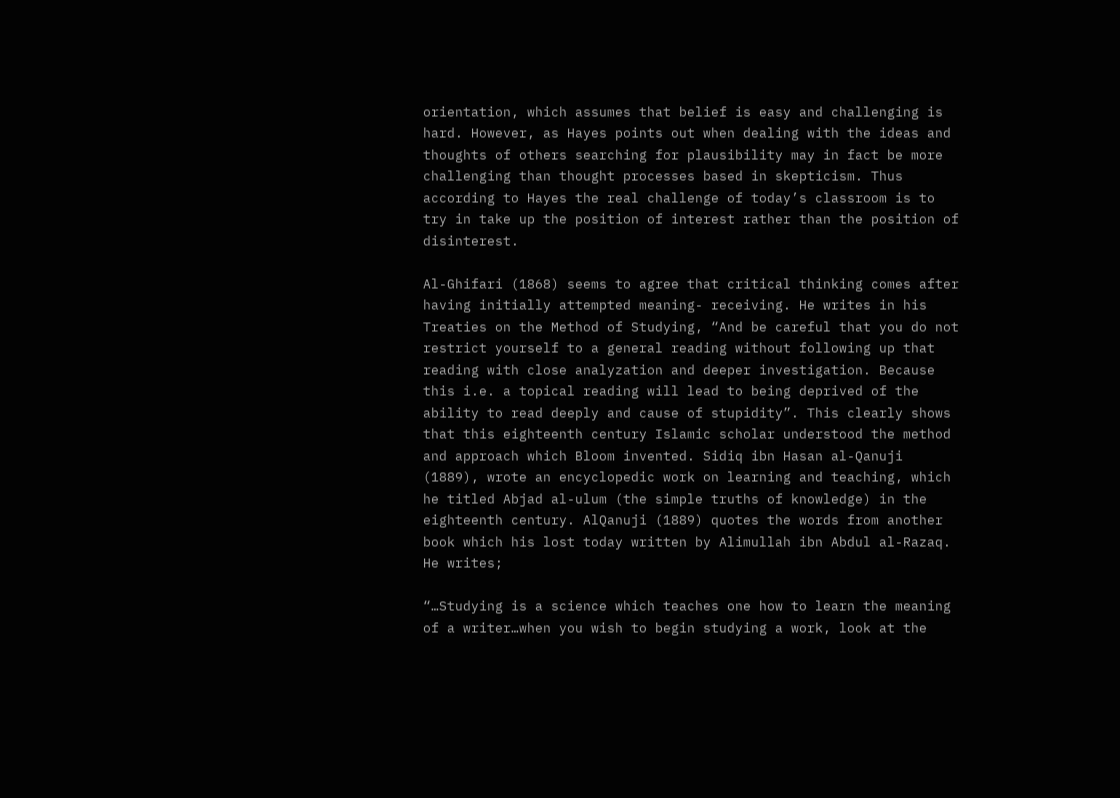orientation, which assumes that belief is easy and challenging is hard. However, as Hayes points out when dealing with the ideas and thoughts of others searching for plausibility may in fact be more challenging than thought processes based in skepticism. Thus according to Hayes the real challenge of today’s classroom is to try in take up the position of interest rather than the position of disinterest.

Al-Ghifari (1868) seems to agree that critical thinking comes after having initially attempted meaning- receiving. He writes in his Treaties on the Method of Studying, “And be careful that you do not restrict yourself to a general reading without following up that reading with close analyzation and deeper investigation. Because this i.e. a topical reading will lead to being deprived of the ability to read deeply and cause of stupidity”. This clearly shows that this eighteenth century Islamic scholar understood the method and approach which Bloom invented. Sidiq ibn Hasan al-Qanuji (1889), wrote an encyclopedic work on learning and teaching, which he titled Abjad al-ulum (the simple truths of knowledge) in the eighteenth century. AlQanuji (1889) quotes the words from another book which his lost today written by Alimullah ibn Abdul al-Razaq. He writes;

“…Studying is a science which teaches one how to learn the meaning of a writer…when you wish to begin studying a work, look at the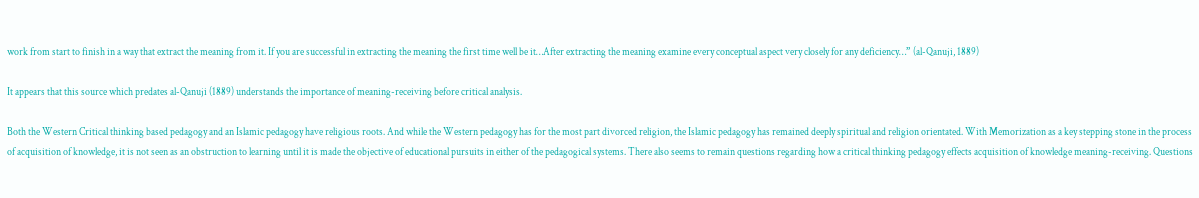work from start to finish in a way that extract the meaning from it. If you are successful in extracting the meaning the first time well be it…After extracting the meaning examine every conceptual aspect very closely for any deficiency…” (al-Qanuji, 1889)

It appears that this source which predates al-Qanuji (1889) understands the importance of meaning-receiving before critical analysis.

Both the Western Critical thinking based pedagogy and an Islamic pedagogy have religious roots. And while the Western pedagogy has for the most part divorced religion, the Islamic pedagogy has remained deeply spiritual and religion orientated. With Memorization as a key stepping stone in the process of acquisition of knowledge, it is not seen as an obstruction to learning until it is made the objective of educational pursuits in either of the pedagogical systems. There also seems to remain questions regarding how a critical thinking pedagogy effects acquisition of knowledge meaning-receiving. Questions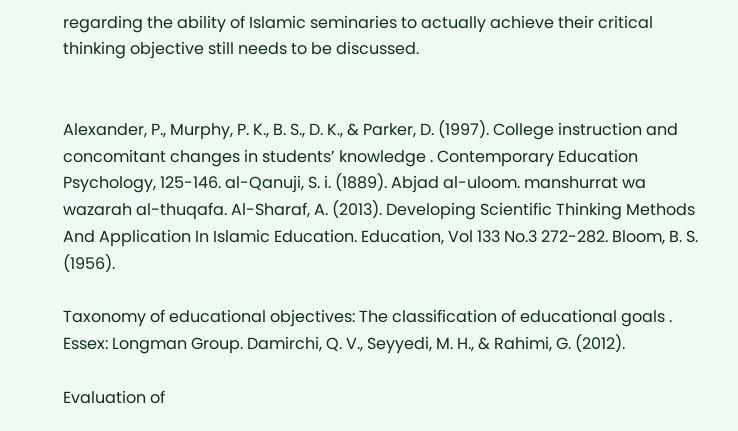regarding the ability of Islamic seminaries to actually achieve their critical thinking objective still needs to be discussed.


Alexander, P., Murphy, P. K., B. S., D. K., & Parker, D. (1997). College instruction and concomitant changes in students’ knowledge . Contemporary Education Psychology, 125-146. al-Qanuji, S. i. (1889). Abjad al-uloom. manshurrat wa wazarah al-thuqafa. Al-Sharaf, A. (2013). Developing Scientific Thinking Methods And Application In Islamic Education. Education, Vol 133 No.3 272-282. Bloom, B. S. (1956).

Taxonomy of educational objectives: The classification of educational goals . Essex: Longman Group. Damirchi, Q. V., Seyyedi, M. H., & Rahimi, G. (2012).

Evaluation of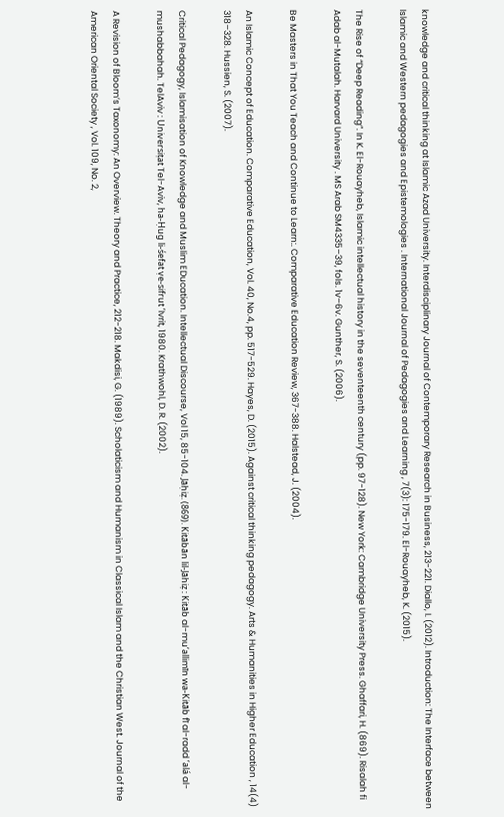knowledge and critical thinking at Islamic Azad University. Interdisciplinary Journal of Contemporary Research in Business, 213-221. Diallo, I. (2012). Introduction: The Interface between Islamic and Western pedagogies and Epistemologies . International Journal of Pedagogies and Learning , 7(3): 175-179. El-Rouayheb, K. (2015).

The Rise of “Deep Reading”. In K. El-Rouayheb, Islamic intellectual history in the seventeenth century (pp. 97-128). New York: Cambridge University Press. Ghaffari, H. (869). Risalah fi Adab al-Mutalah. Harvard University . MS Arab SM4335–39, fols. 1v–6v. Gunther, S. (2006).

Be Masters in That You Teach and Continue to Learn:. Comparative Education Review, 367-388. Halstead, J. (2004).

An Islamic Concept of Education. Comparative Education, Vol. 40, No.4, pp. 517-529. Hayes, D. (2015). Against critical thinking pedagogy. Arts & Humanities in Higher Education , 14(4) 318–328. Hussien, S. (2007).

Critical Pedagogy, Islamisation of Knowledge and Muslim EDucation. Intellectual Discourse, Vol 15, 85-104. Jāḥiẓ. (869). Kitābān lil-Jāhiẓ : Kitāb al-muʻallimīn wa-Kitāb fī al-radd ʻalá al-mushabbahah. TelAviv : Universiṭat Tel-Aviv, ha-Ḥug li-śefat ṿe-sifrut ʻIvrit, 1980. Krathwohl, D. R. (2002).

A Revision of Bloom’s Taxonomy: An Overview. Theory and Practice, 212-218. Makdisi, G. (1989). Scholaticism and Humanism in Classical Islam and the Christian West. Journal of the American Oriental Society , Vol. 109, No. 2,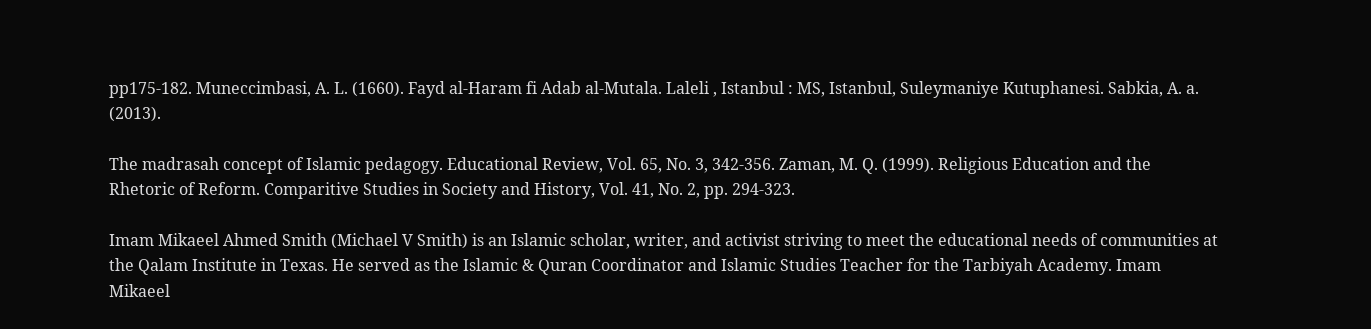pp175-182. Muneccimbasi, A. L. (1660). Fayd al-Haram fi Adab al-Mutala. Laleli , Istanbul : MS, Istanbul, Suleymaniye Kutuphanesi. Sabkia, A. a. (2013).

The madrasah concept of Islamic pedagogy. Educational Review, Vol. 65, No. 3, 342-356. Zaman, M. Q. (1999). Religious Education and the Rhetoric of Reform. Comparitive Studies in Society and History, Vol. 41, No. 2, pp. 294-323.

Imam Mikaeel Ahmed Smith (Michael V Smith) is an Islamic scholar, writer, and activist striving to meet the educational needs of communities at the Qalam Institute in Texas. He served as the Islamic & Quran Coordinator and Islamic Studies Teacher for the Tarbiyah Academy. Imam Mikaeel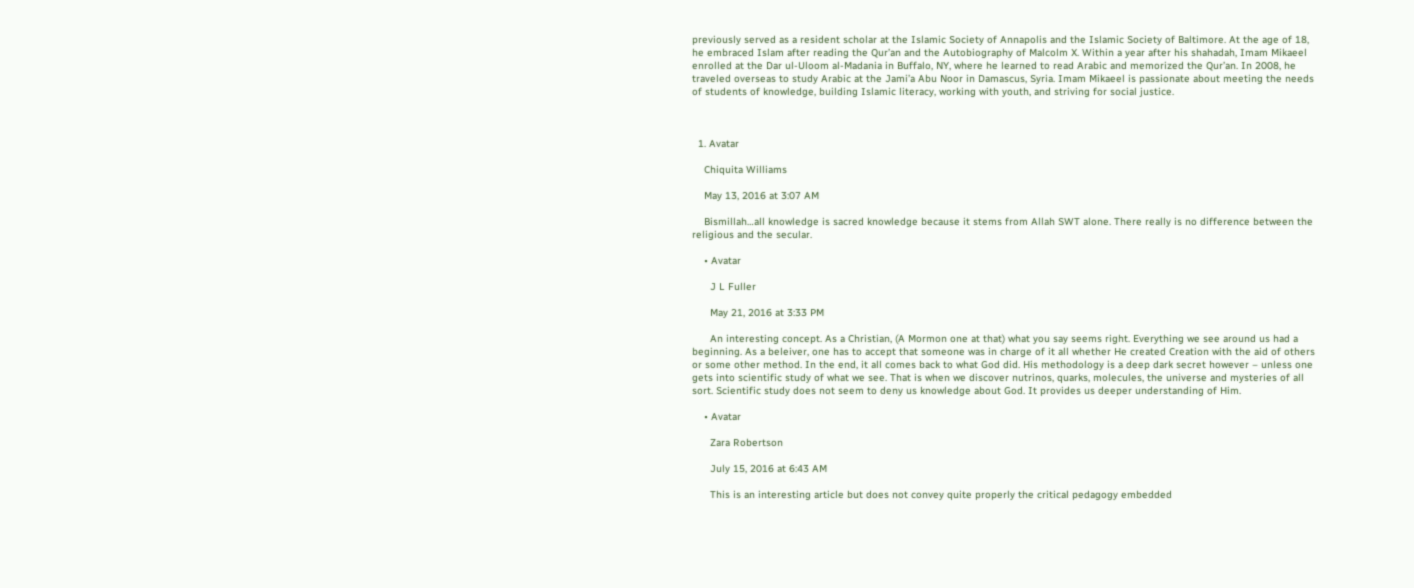previously served as a resident scholar at the Islamic Society of Annapolis and the Islamic Society of Baltimore. At the age of 18, he embraced Islam after reading the Qur’an and the Autobiography of Malcolm X. Within a year after his shahadah, Imam Mikaeel enrolled at the Dar ul-Uloom al-Madania in Buffalo, NY, where he learned to read Arabic and memorized the Qur’an. In 2008, he traveled overseas to study Arabic at the Jami’a Abu Noor in Damascus, Syria. Imam Mikaeel is passionate about meeting the needs of students of knowledge, building Islamic literacy, working with youth, and striving for social justice.



  1. Avatar

    Chiquita Williams

    May 13, 2016 at 3:07 AM

    Bismillah…all knowledge is sacred knowledge because it stems from Allah SWT alone. There really is no difference between the religious and the secular.

    • Avatar

      J L Fuller

      May 21, 2016 at 3:33 PM

      An interesting concept. As a Christian, (A Mormon one at that) what you say seems right. Everything we see around us had a beginning. As a beleiver, one has to accept that someone was in charge of it all whether He created Creation with the aid of others or some other method. In the end, it all comes back to what God did. His methodology is a deep dark secret however – unless one gets into scientific study of what we see. That is when we discover nutrinos, quarks, molecules, the universe and mysteries of all sort. Scientific study does not seem to deny us knowledge about God. It provides us deeper understanding of Him.

    • Avatar

      Zara Robertson

      July 15, 2016 at 6:43 AM

      This is an interesting article but does not convey quite properly the critical pedagogy embedded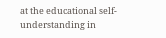at the educational self-understanding in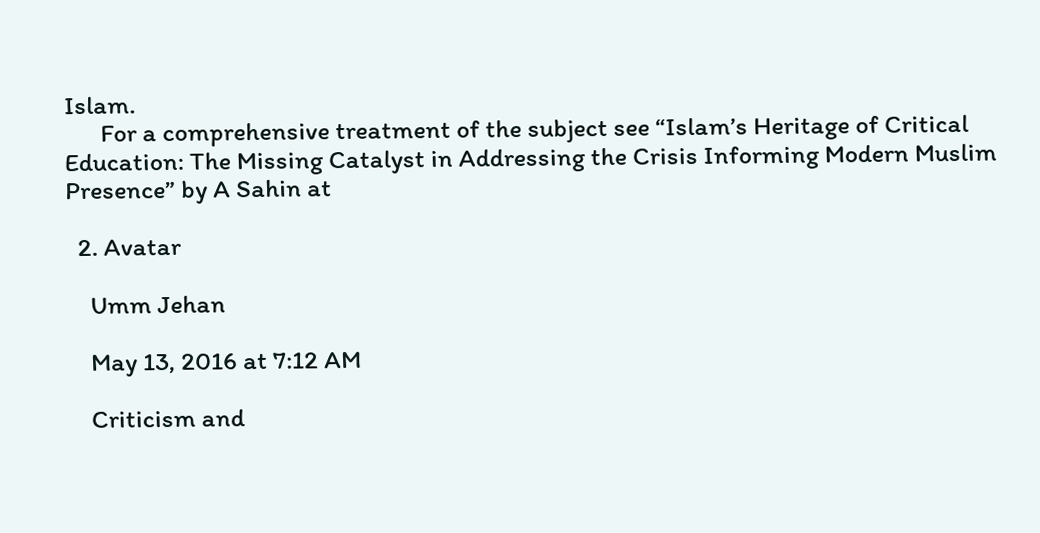Islam.
      For a comprehensive treatment of the subject see “Islam’s Heritage of Critical Education: The Missing Catalyst in Addressing the Crisis Informing Modern Muslim Presence” by A Sahin at

  2. Avatar

    Umm Jehan

    May 13, 2016 at 7:12 AM

    Criticism and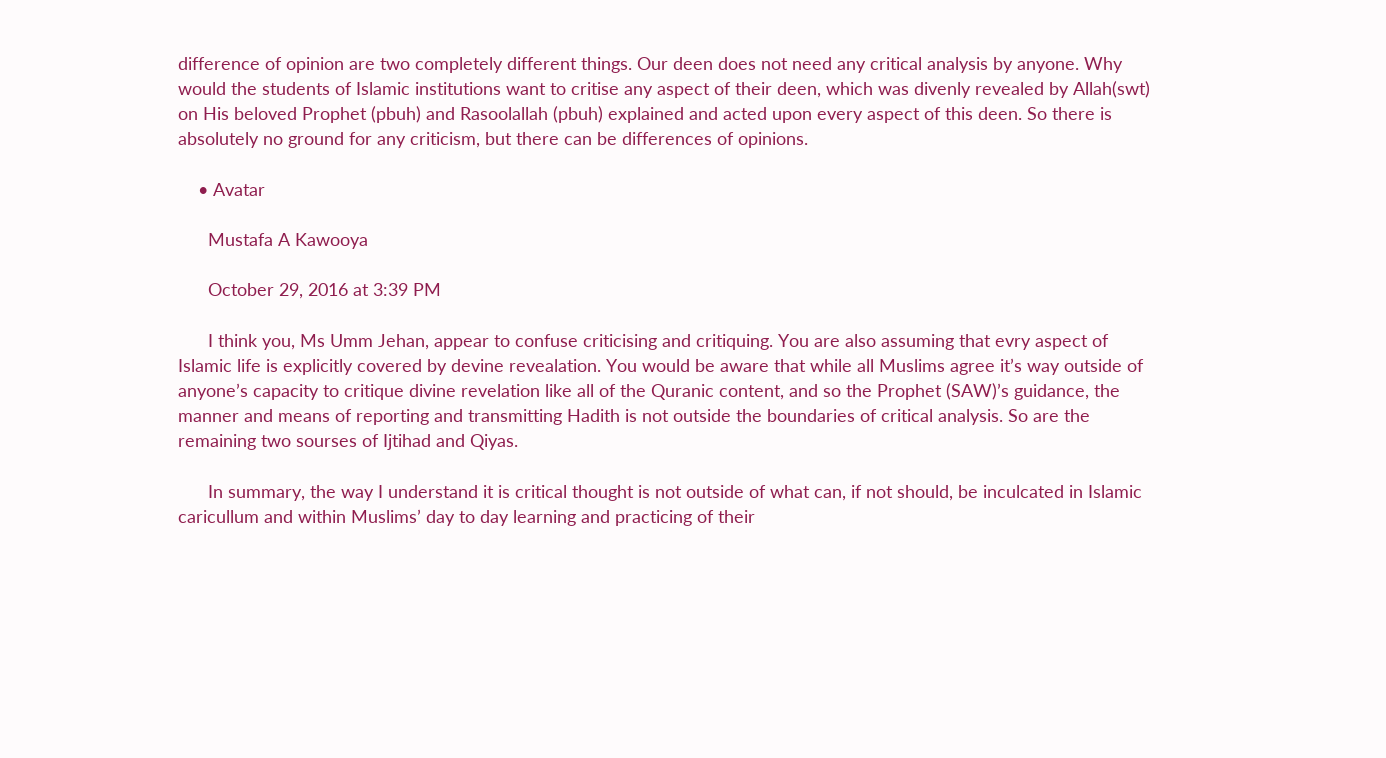difference of opinion are two completely different things. Our deen does not need any critical analysis by anyone. Why would the students of Islamic institutions want to critise any aspect of their deen, which was divenly revealed by Allah(swt) on His beloved Prophet (pbuh) and Rasoolallah (pbuh) explained and acted upon every aspect of this deen. So there is absolutely no ground for any criticism, but there can be differences of opinions.

    • Avatar

      Mustafa A Kawooya

      October 29, 2016 at 3:39 PM

      I think you, Ms Umm Jehan, appear to confuse criticising and critiquing. You are also assuming that evry aspect of Islamic life is explicitly covered by devine revealation. You would be aware that while all Muslims agree it’s way outside of anyone’s capacity to critique divine revelation like all of the Quranic content, and so the Prophet (SAW)’s guidance, the manner and means of reporting and transmitting Hadith is not outside the boundaries of critical analysis. So are the remaining two sourses of Ijtihad and Qiyas.

      In summary, the way I understand it is critical thought is not outside of what can, if not should, be inculcated in Islamic caricullum and within Muslims’ day to day learning and practicing of their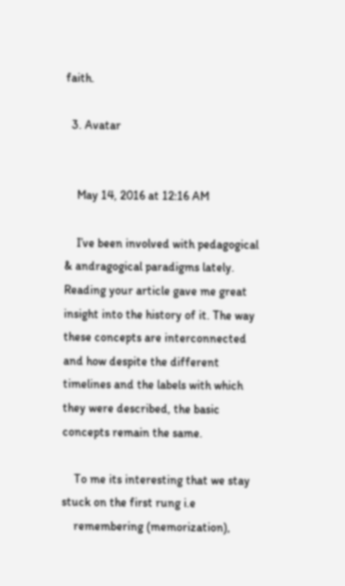faith.

  3. Avatar


    May 14, 2016 at 12:16 AM

    I’ve been involved with pedagogical & andragogical paradigms lately. Reading your article gave me great insight into the history of it. The way these concepts are interconnected and how despite the different timelines and the labels with which they were described, the basic concepts remain the same.

    To me its interesting that we stay stuck on the first rung i.e
    remembering (memorization),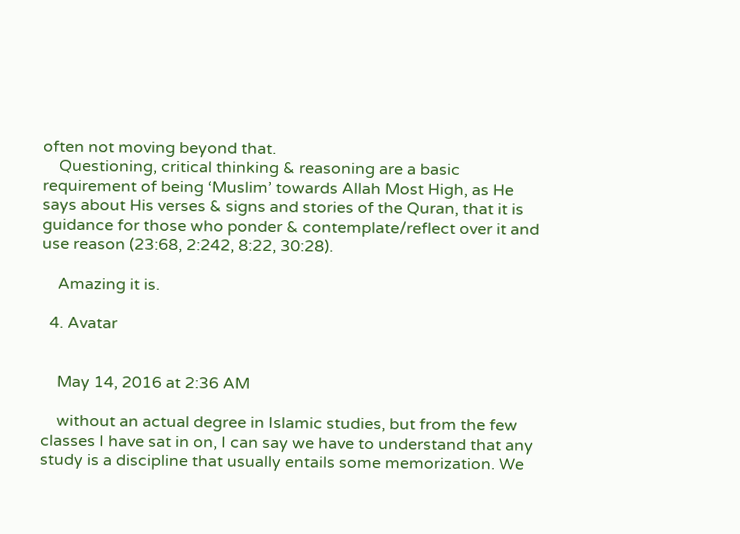often not moving beyond that.
    Questioning, critical thinking & reasoning are a basic requirement of being ‘Muslim’ towards Allah Most High, as He says about His verses & signs and stories of the Quran, that it is guidance for those who ponder & contemplate/reflect over it and use reason (23:68, 2:242, 8:22, 30:28).

    Amazing it is.

  4. Avatar


    May 14, 2016 at 2:36 AM

    without an actual degree in Islamic studies, but from the few classes I have sat in on, I can say we have to understand that any study is a discipline that usually entails some memorization. We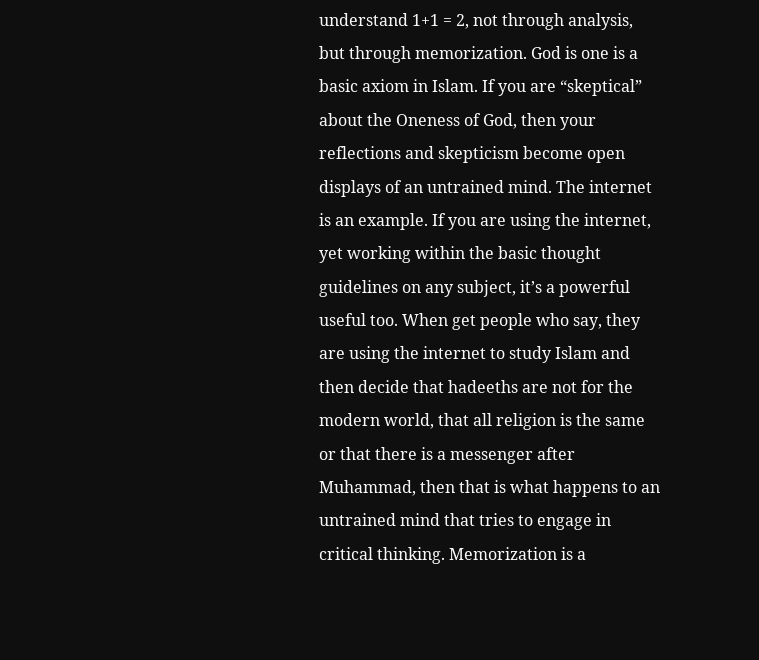understand 1+1 = 2, not through analysis, but through memorization. God is one is a basic axiom in Islam. If you are “skeptical” about the Oneness of God, then your reflections and skepticism become open displays of an untrained mind. The internet is an example. If you are using the internet, yet working within the basic thought guidelines on any subject, it’s a powerful useful too. When get people who say, they are using the internet to study Islam and then decide that hadeeths are not for the modern world, that all religion is the same or that there is a messenger after Muhammad, then that is what happens to an untrained mind that tries to engage in critical thinking. Memorization is a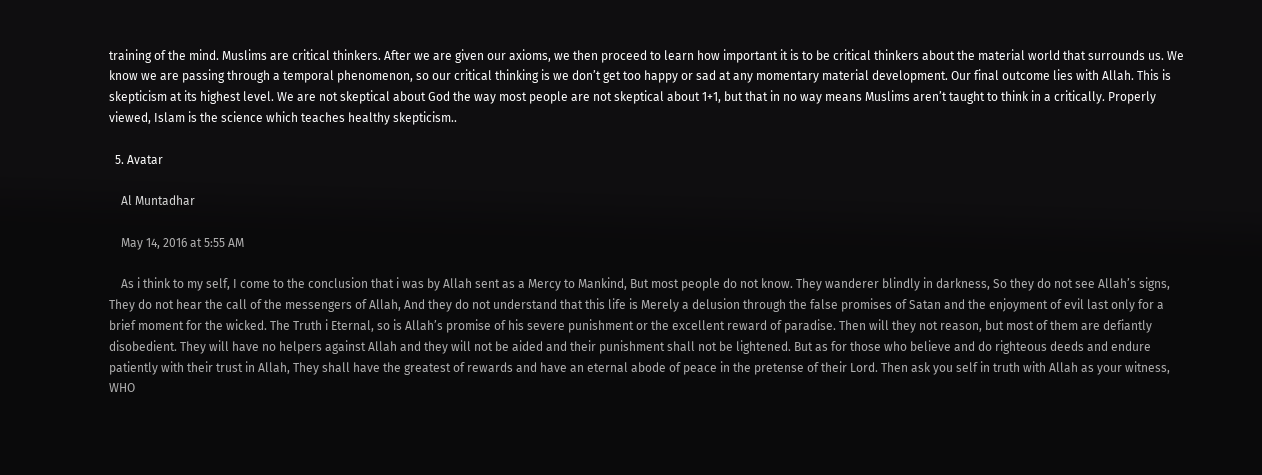training of the mind. Muslims are critical thinkers. After we are given our axioms, we then proceed to learn how important it is to be critical thinkers about the material world that surrounds us. We know we are passing through a temporal phenomenon, so our critical thinking is we don’t get too happy or sad at any momentary material development. Our final outcome lies with Allah. This is skepticism at its highest level. We are not skeptical about God the way most people are not skeptical about 1+1, but that in no way means Muslims aren’t taught to think in a critically. Properly viewed, Islam is the science which teaches healthy skepticism..

  5. Avatar

    Al Muntadhar

    May 14, 2016 at 5:55 AM

    As i think to my self, I come to the conclusion that i was by Allah sent as a Mercy to Mankind, But most people do not know. They wanderer blindly in darkness, So they do not see Allah’s signs, They do not hear the call of the messengers of Allah, And they do not understand that this life is Merely a delusion through the false promises of Satan and the enjoyment of evil last only for a brief moment for the wicked. The Truth i Eternal, so is Allah’s promise of his severe punishment or the excellent reward of paradise. Then will they not reason, but most of them are defiantly disobedient. They will have no helpers against Allah and they will not be aided and their punishment shall not be lightened. But as for those who believe and do righteous deeds and endure patiently with their trust in Allah, They shall have the greatest of rewards and have an eternal abode of peace in the pretense of their Lord. Then ask you self in truth with Allah as your witness, WHO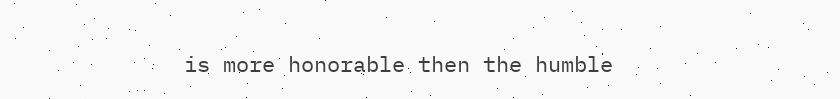is more honorable then the humble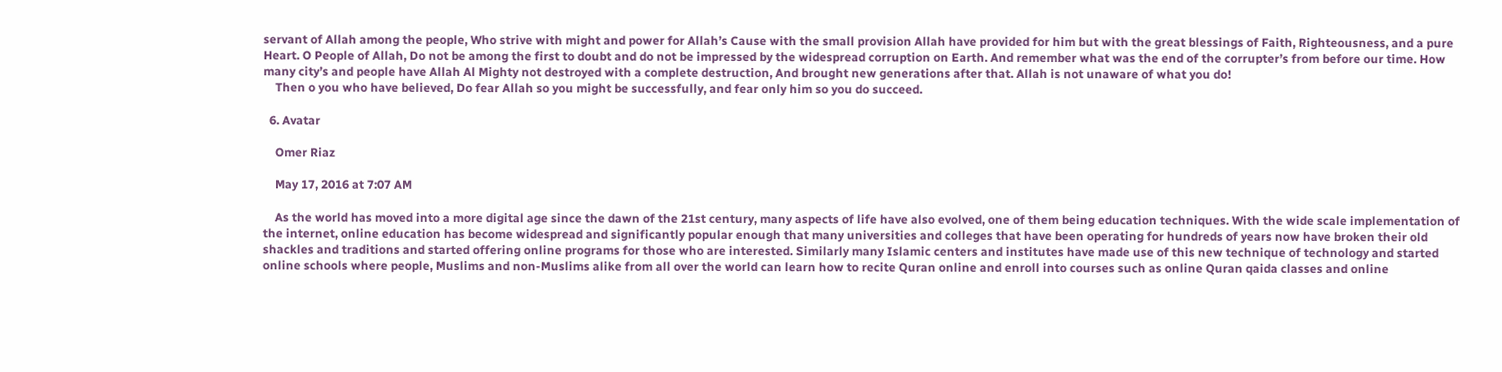servant of Allah among the people, Who strive with might and power for Allah’s Cause with the small provision Allah have provided for him but with the great blessings of Faith, Righteousness, and a pure Heart. O People of Allah, Do not be among the first to doubt and do not be impressed by the widespread corruption on Earth. And remember what was the end of the corrupter’s from before our time. How many city’s and people have Allah Al Mighty not destroyed with a complete destruction, And brought new generations after that. Allah is not unaware of what you do!
    Then o you who have believed, Do fear Allah so you might be successfully, and fear only him so you do succeed.

  6. Avatar

    Omer Riaz

    May 17, 2016 at 7:07 AM

    As the world has moved into a more digital age since the dawn of the 21st century, many aspects of life have also evolved, one of them being education techniques. With the wide scale implementation of the internet, online education has become widespread and significantly popular enough that many universities and colleges that have been operating for hundreds of years now have broken their old shackles and traditions and started offering online programs for those who are interested. Similarly many Islamic centers and institutes have made use of this new technique of technology and started online schools where people, Muslims and non-Muslims alike from all over the world can learn how to recite Quran online and enroll into courses such as online Quran qaida classes and online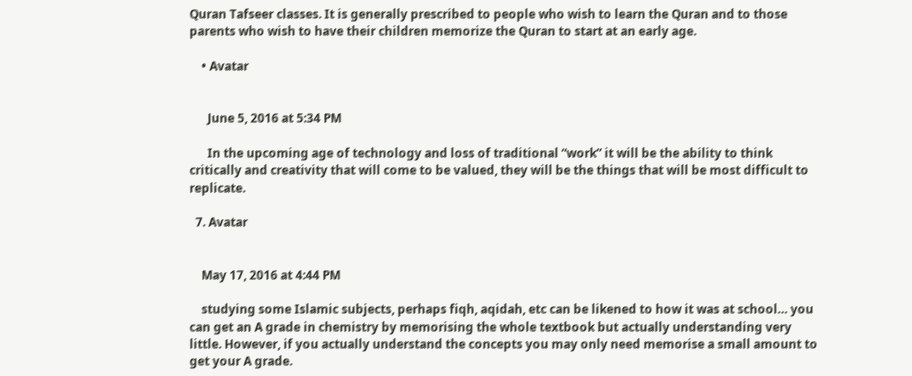Quran Tafseer classes. It is generally prescribed to people who wish to learn the Quran and to those parents who wish to have their children memorize the Quran to start at an early age.

    • Avatar


      June 5, 2016 at 5:34 PM

      In the upcoming age of technology and loss of traditional “work” it will be the ability to think critically and creativity that will come to be valued, they will be the things that will be most difficult to replicate.

  7. Avatar


    May 17, 2016 at 4:44 PM

    studying some Islamic subjects, perhaps fiqh, aqidah, etc can be likened to how it was at school… you can get an A grade in chemistry by memorising the whole textbook but actually understanding very little. However, if you actually understand the concepts you may only need memorise a small amount to get your A grade.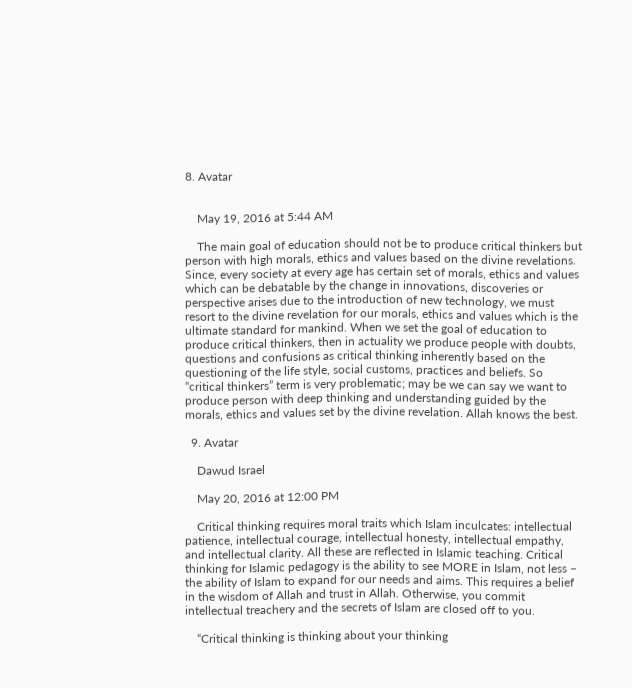8. Avatar


    May 19, 2016 at 5:44 AM

    The main goal of education should not be to produce critical thinkers but person with high morals, ethics and values based on the divine revelations. Since, every society at every age has certain set of morals, ethics and values which can be debatable by the change in innovations, discoveries or perspective arises due to the introduction of new technology, we must resort to the divine revelation for our morals, ethics and values which is the ultimate standard for mankind. When we set the goal of education to produce critical thinkers, then in actuality we produce people with doubts, questions and confusions as critical thinking inherently based on the questioning of the life style, social customs, practices and beliefs. So “critical thinkers” term is very problematic; may be we can say we want to produce person with deep thinking and understanding guided by the morals, ethics and values set by the divine revelation. Allah knows the best.

  9. Avatar

    Dawud Israel

    May 20, 2016 at 12:00 PM

    Critical thinking requires moral traits which Islam inculcates: intellectual patience, intellectual courage, intellectual honesty, intellectual empathy, and intellectual clarity. All these are reflected in Islamic teaching. Critical thinking for Islamic pedagogy is the ability to see MORE in Islam, not less – the ability of Islam to expand for our needs and aims. This requires a belief in the wisdom of Allah and trust in Allah. Otherwise, you commit intellectual treachery and the secrets of Islam are closed off to you.

    “Critical thinking is thinking about your thinking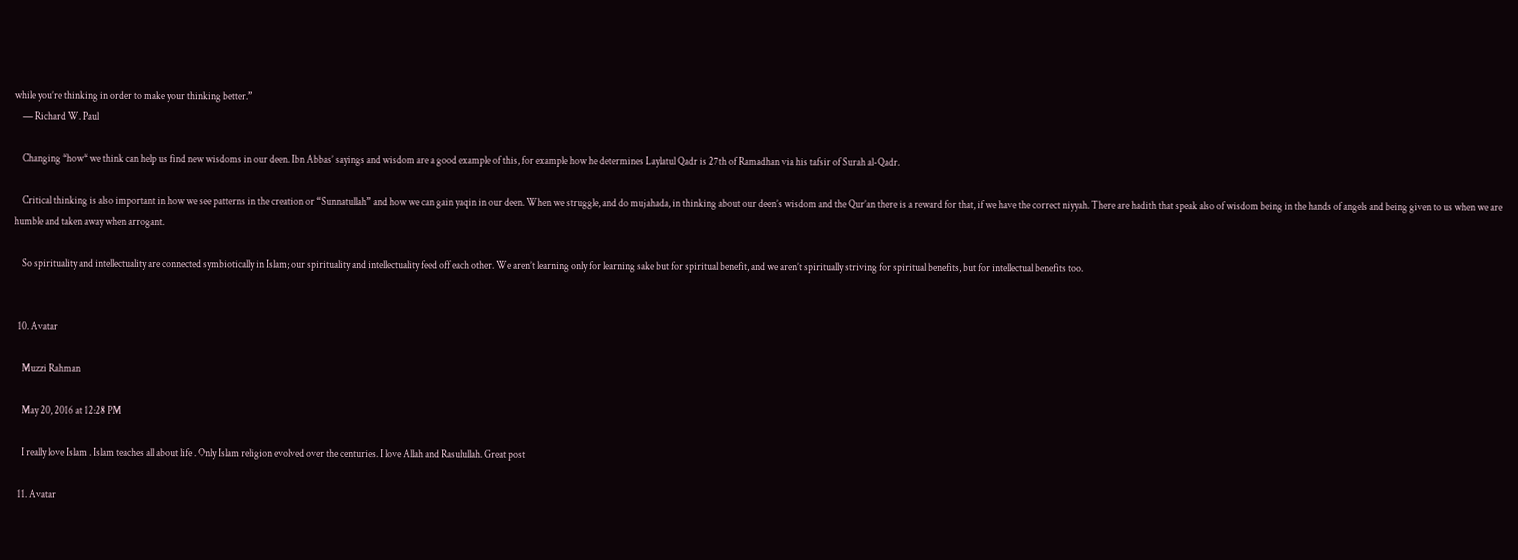while you’re thinking in order to make your thinking better.”
    ― Richard W. Paul

    Changing *how* we think can help us find new wisdoms in our deen. Ibn Abbas’ sayings and wisdom are a good example of this, for example how he determines Laylatul Qadr is 27th of Ramadhan via his tafsir of Surah al-Qadr.

    Critical thinking is also important in how we see patterns in the creation or “Sunnatullah” and how we can gain yaqin in our deen. When we struggle, and do mujahada, in thinking about our deen’s wisdom and the Qur’an there is a reward for that, if we have the correct niyyah. There are hadith that speak also of wisdom being in the hands of angels and being given to us when we are humble and taken away when arrogant.

    So spirituality and intellectuality are connected symbiotically in Islam; our spirituality and intellectuality feed off each other. We aren’t learning only for learning sake but for spiritual benefit, and we aren’t spiritually striving for spiritual benefits, but for intellectual benefits too.


  10. Avatar

    Muzzi Rahman

    May 20, 2016 at 12:28 PM

    I really love Islam . Islam teaches all about life . Only Islam religion evolved over the centuries. I love Allah and Rasulullah. Great post

  11. Avatar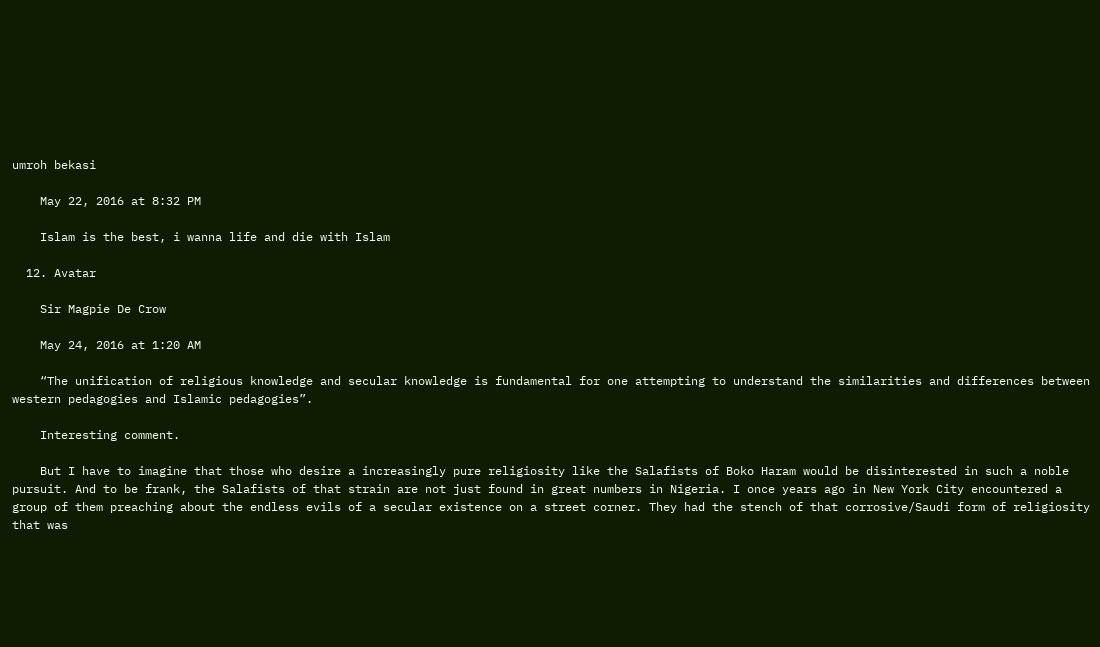umroh bekasi

    May 22, 2016 at 8:32 PM

    Islam is the best, i wanna life and die with Islam

  12. Avatar

    Sir Magpie De Crow

    May 24, 2016 at 1:20 AM

    “The unification of religious knowledge and secular knowledge is fundamental for one attempting to understand the similarities and differences between western pedagogies and Islamic pedagogies”.

    Interesting comment.

    But I have to imagine that those who desire a increasingly pure religiosity like the Salafists of Boko Haram would be disinterested in such a noble pursuit. And to be frank, the Salafists of that strain are not just found in great numbers in Nigeria. I once years ago in New York City encountered a group of them preaching about the endless evils of a secular existence on a street corner. They had the stench of that corrosive/Saudi form of religiosity that was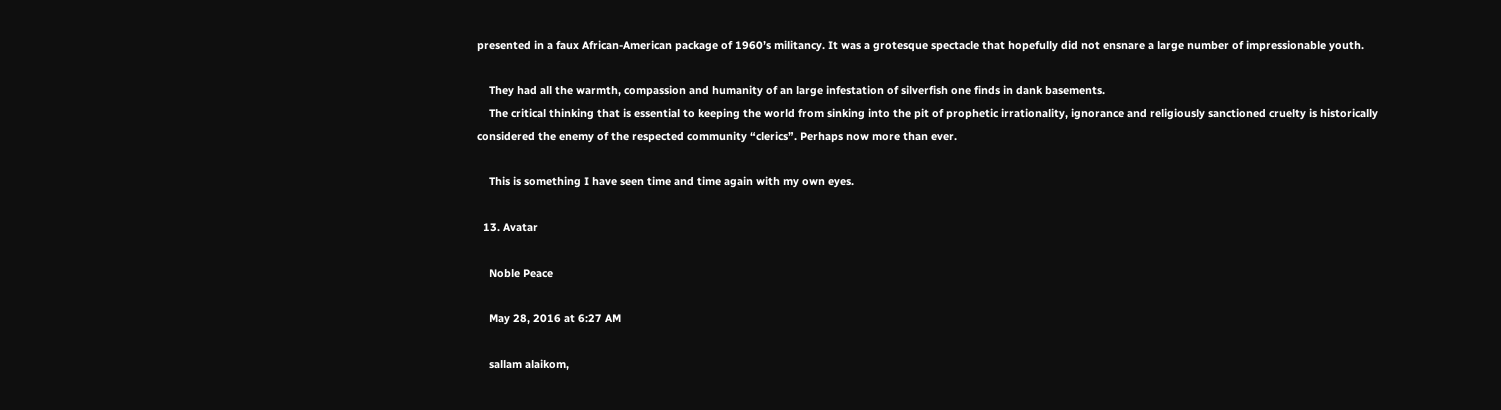presented in a faux African-American package of 1960’s militancy. It was a grotesque spectacle that hopefully did not ensnare a large number of impressionable youth.

    They had all the warmth, compassion and humanity of an large infestation of silverfish one finds in dank basements.
    The critical thinking that is essential to keeping the world from sinking into the pit of prophetic irrationality, ignorance and religiously sanctioned cruelty is historically considered the enemy of the respected community “clerics”. Perhaps now more than ever.

    This is something I have seen time and time again with my own eyes.

  13. Avatar

    Noble Peace

    May 28, 2016 at 6:27 AM

    sallam alaikom,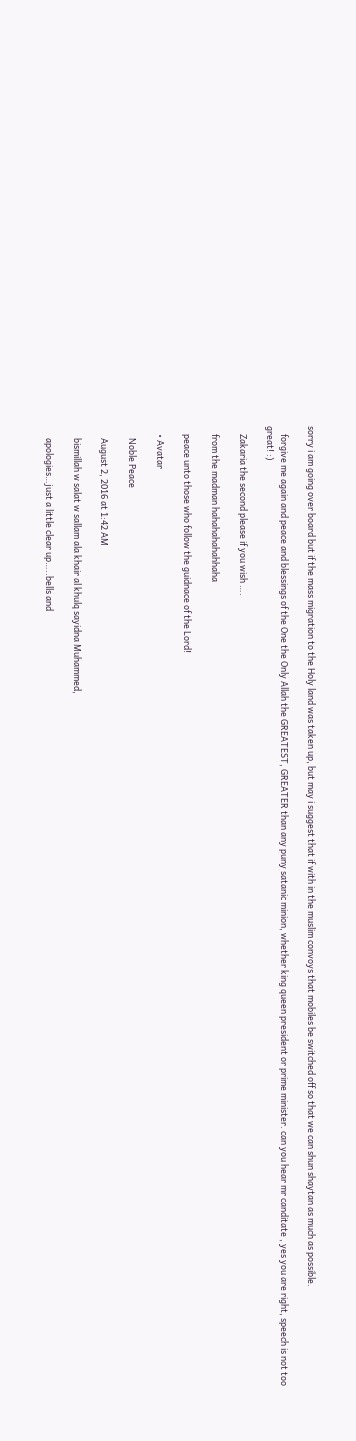sorry i am going over board but if the mass migration to the Holy land was taken up, but may i suggest that if with in the muslim convoys that mobiles be switched off so that we can shun shaytan as much as possible.

    forgive me again and peace and blessings of the One the Only Allah the GREATEST, GREATER than any puny satanic minion, whether king queen president or prime minister. can you hear mr canditate , yes you are right, speech is not too great! :)

    Zakaria the second please if you wish ….

    from the madman hahahahahahhaha

    peace unto those who follow the guidnace of the Lord!

    • Avatar

      Noble Peace

      August 2, 2016 at 1:42 AM

      bismillah w salat w sallam ala khair al khulq sayidna Muhammed,

      apologies…just a little clear up…..bells and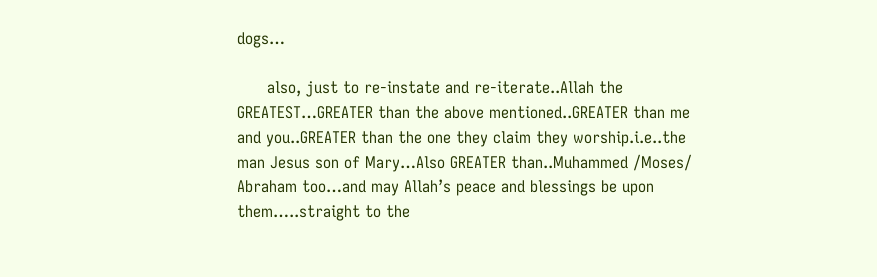dogs…

      also, just to re-instate and re-iterate..Allah the GREATEST…GREATER than the above mentioned..GREATER than me and you..GREATER than the one they claim they worship.i.e..the man Jesus son of Mary…Also GREATER than..Muhammed /Moses/ Abraham too…and may Allah’s peace and blessings be upon them…..straight to the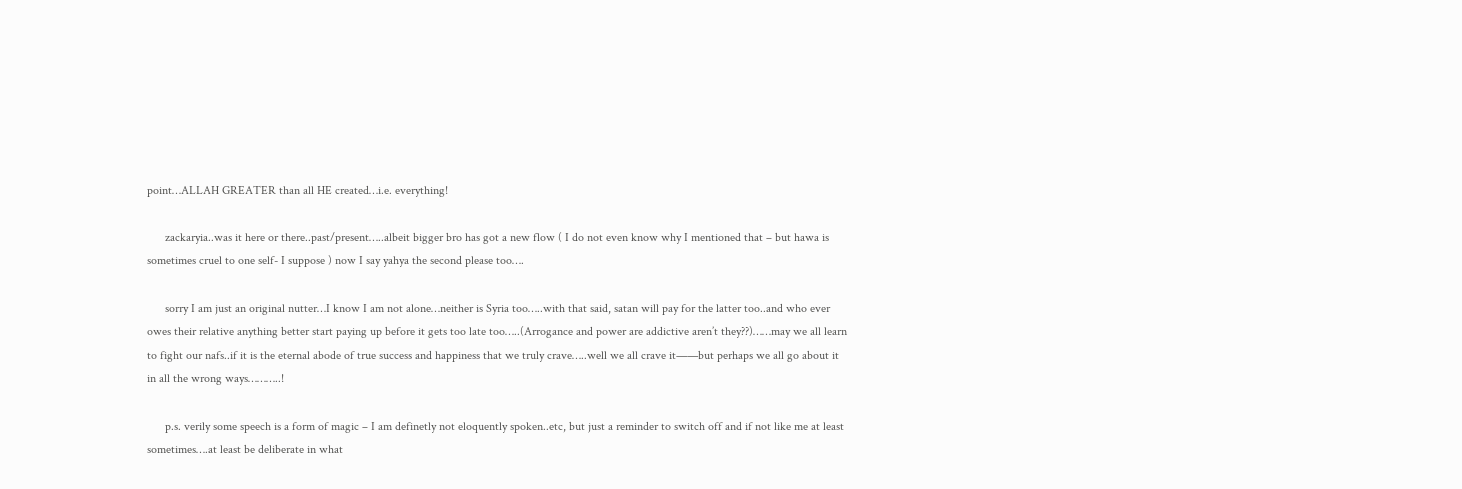point…ALLAH GREATER than all HE created…i.e. everything!

      zackaryia..was it here or there..past/present…..albeit bigger bro has got a new flow ( I do not even know why I mentioned that – but hawa is sometimes cruel to one self- I suppose ) now I say yahya the second please too….

      sorry I am just an original nutter…I know I am not alone…neither is Syria too…..with that said, satan will pay for the latter too..and who ever owes their relative anything better start paying up before it gets too late too…..(Arrogance and power are addictive aren’t they??)……may we all learn to fight our nafs..if it is the eternal abode of true success and happiness that we truly crave…..well we all crave it——but perhaps we all go about it in all the wrong ways………..!

      p.s. verily some speech is a form of magic – I am definetly not eloquently spoken..etc, but just a reminder to switch off and if not like me at least sometimes….at least be deliberate in what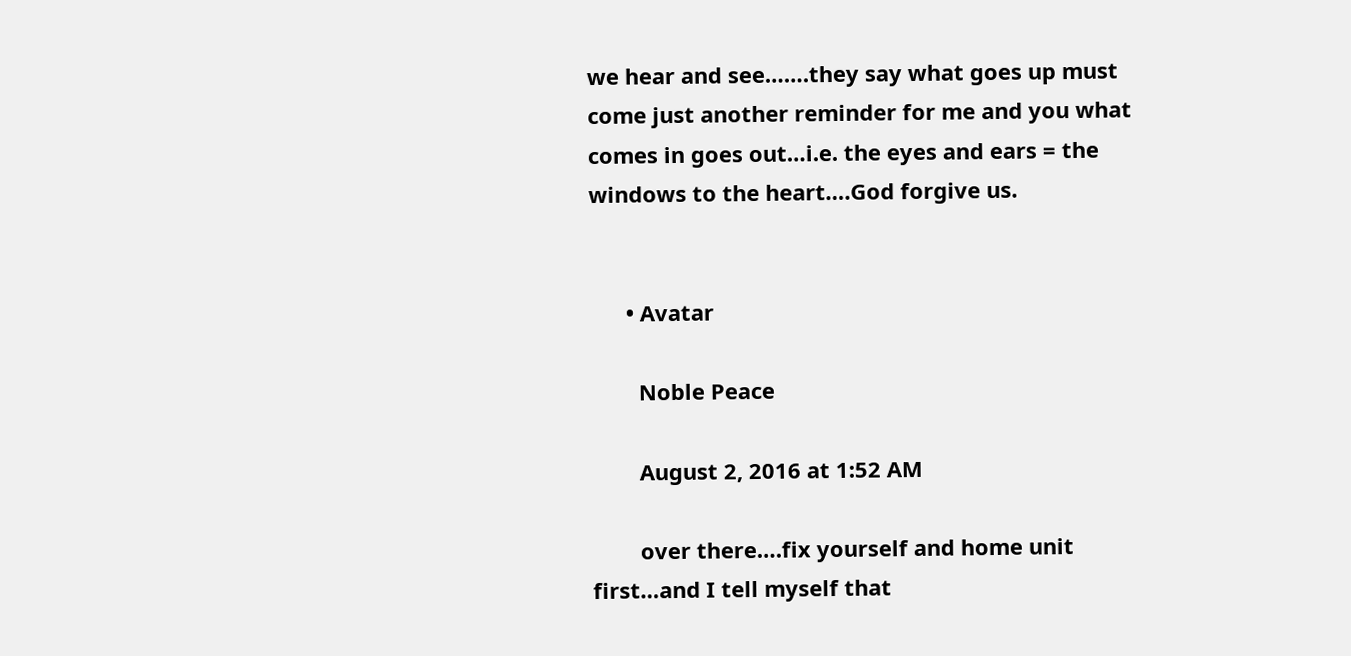we hear and see…….they say what goes up must come just another reminder for me and you what comes in goes out…i.e. the eyes and ears = the windows to the heart….God forgive us.


      • Avatar

        Noble Peace

        August 2, 2016 at 1:52 AM

        over there….fix yourself and home unit first…and I tell myself that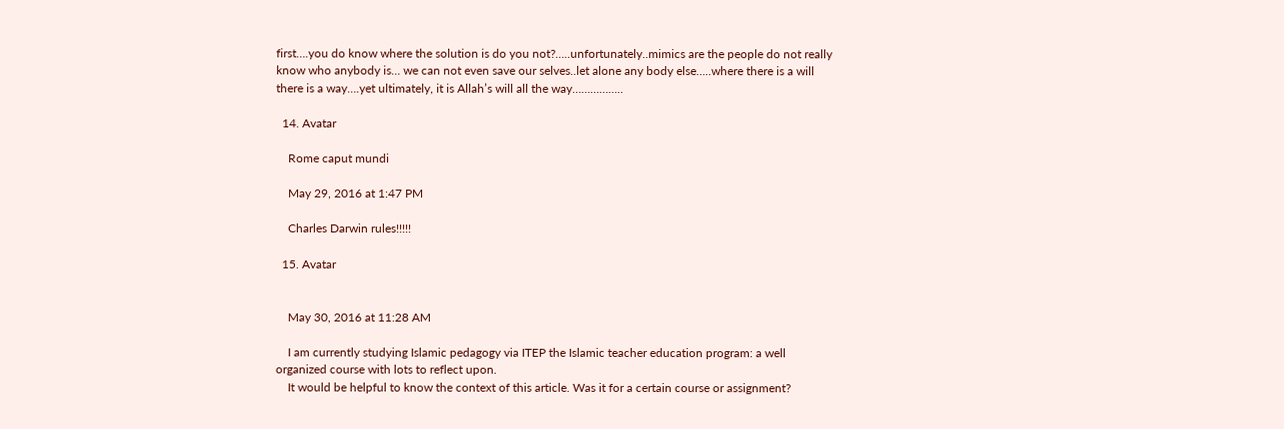first….you do know where the solution is do you not?…..unfortunately..mimics are the people do not really know who anybody is… we can not even save our selves..let alone any body else…..where there is a will there is a way….yet ultimately, it is Allah’s will all the way……………..

  14. Avatar

    Rome caput mundi

    May 29, 2016 at 1:47 PM

    Charles Darwin rules!!!!!

  15. Avatar


    May 30, 2016 at 11:28 AM

    I am currently studying Islamic pedagogy via ITEP the Islamic teacher education program: a well organized course with lots to reflect upon.
    It would be helpful to know the context of this article. Was it for a certain course or assignment?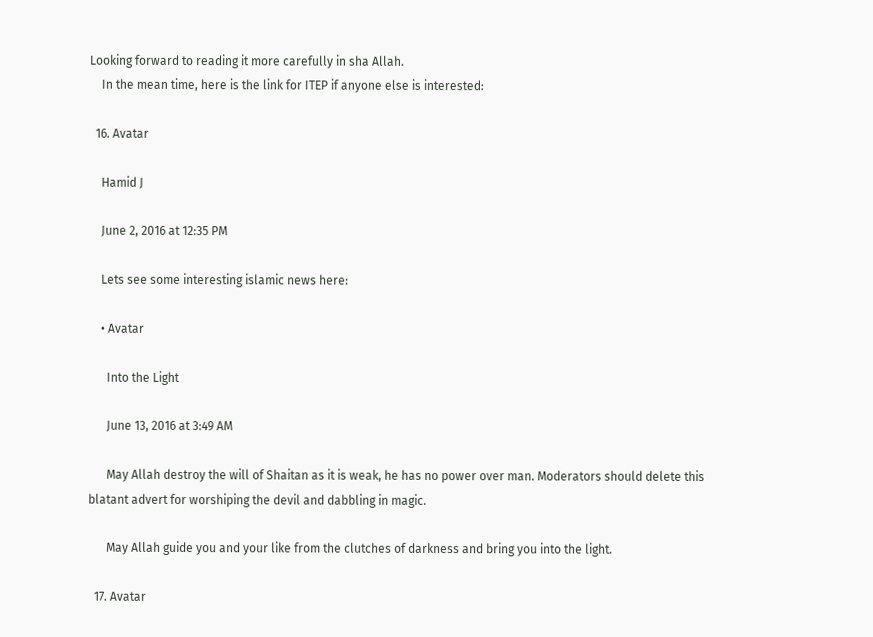Looking forward to reading it more carefully in sha Allah.
    In the mean time, here is the link for ITEP if anyone else is interested:

  16. Avatar

    Hamid J

    June 2, 2016 at 12:35 PM

    Lets see some interesting islamic news here:

    • Avatar

      Into the Light

      June 13, 2016 at 3:49 AM

      May Allah destroy the will of Shaitan as it is weak, he has no power over man. Moderators should delete this blatant advert for worshiping the devil and dabbling in magic.

      May Allah guide you and your like from the clutches of darkness and bring you into the light.

  17. Avatar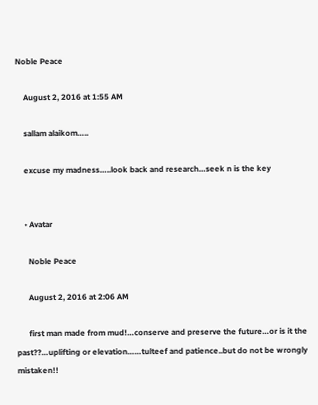Noble Peace

    August 2, 2016 at 1:55 AM

    sallam alaikom…..

    excuse my madness…..look back and research…seek n is the key


    • Avatar

      Noble Peace

      August 2, 2016 at 2:06 AM

      first man made from mud!…conserve and preserve the future…or is it the past??…uplifting or elevation……tulteef and patience..but do not be wrongly mistaken!!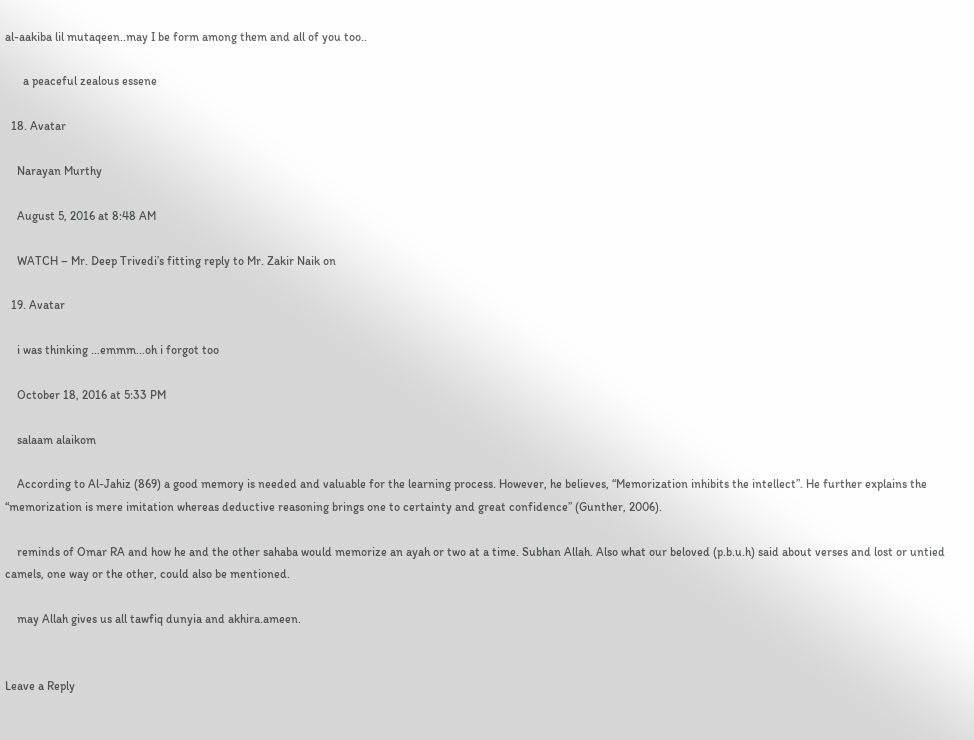al-aakiba lil mutaqeen..may I be form among them and all of you too..

      a peaceful zealous essene

  18. Avatar

    Narayan Murthy

    August 5, 2016 at 8:48 AM

    WATCH – Mr. Deep Trivedi’s fitting reply to Mr. Zakir Naik on

  19. Avatar

    i was thinking ...emmm...oh i forgot too

    October 18, 2016 at 5:33 PM

    salaam alaikom

    According to Al-Jahiz (869) a good memory is needed and valuable for the learning process. However, he believes, “Memorization inhibits the intellect”. He further explains the “memorization is mere imitation whereas deductive reasoning brings one to certainty and great confidence” (Gunther, 2006).

    reminds of Omar RA and how he and the other sahaba would memorize an ayah or two at a time. Subhan Allah. Also what our beloved (p.b.u.h) said about verses and lost or untied camels, one way or the other, could also be mentioned.

    may Allah gives us all tawfiq dunyia and akhira.ameen.


Leave a Reply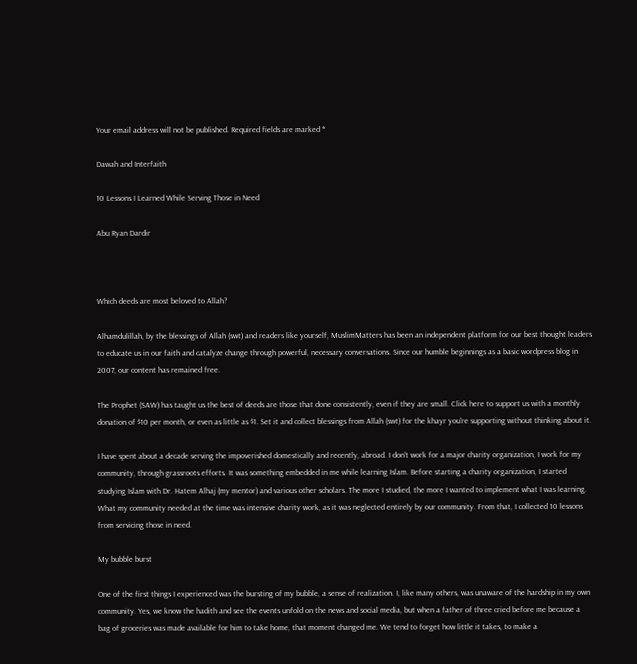Your email address will not be published. Required fields are marked *

Dawah and Interfaith

10 Lessons I Learned While Serving Those in Need

Abu Ryan Dardir



Which deeds are most beloved to Allah?

Alhamdulillah, by the blessings of Allah (swt) and readers like yourself, MuslimMatters has been an independent platform for our best thought leaders to educate us in our faith and catalyze change through powerful, necessary conversations. Since our humble beginnings as a basic wordpress blog in 2007, our content has remained free.

The Prophet (SAW) has taught us the best of deeds are those that done consistently, even if they are small. Click here to support us with a monthly donation of $10 per month, or even as little as $1. Set it and collect blessings from Allah (swt) for the khayr you're supporting without thinking about it.

I have spent about a decade serving the impoverished domestically and recently, abroad. I don’t work for a major charity organization, I work for my community, through grassroots efforts. It was something embedded in me while learning Islam. Before starting a charity organization, I started studying Islam with Dr. Hatem Alhaj (my mentor) and various other scholars. The more I studied, the more I wanted to implement what I was learning. What my community needed at the time was intensive charity work, as it was neglected entirely by our community. From that, I collected 10 lessons from servicing those in need.

My bubble burst

One of the first things I experienced was the bursting of my bubble, a sense of realization. I, like many others, was unaware of the hardship in my own community. Yes, we know the hadith and see the events unfold on the news and social media, but when a father of three cried before me because a bag of groceries was made available for him to take home, that moment changed me. We tend to forget how little it takes, to make a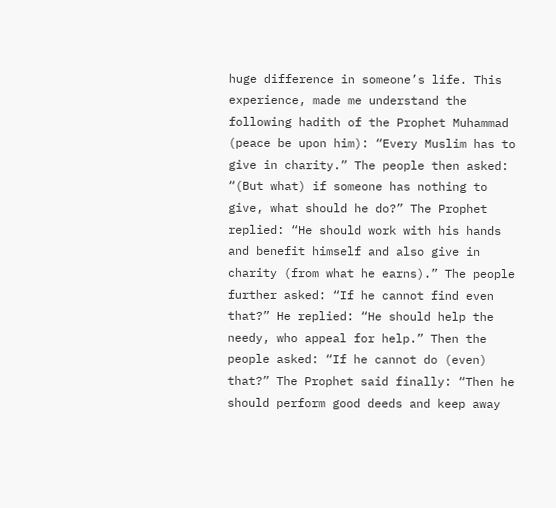huge difference in someone’s life. This experience, made me understand the following hadith of the Prophet Muhammad (peace be upon him): “Every Muslim has to give in charity.” The people then asked: “(But what) if someone has nothing to give, what should he do?” The Prophet replied: “He should work with his hands and benefit himself and also give in charity (from what he earns).” The people further asked: “If he cannot find even that?” He replied: “He should help the needy, who appeal for help.” Then the people asked: “If he cannot do (even) that?” The Prophet said finally: “Then he should perform good deeds and keep away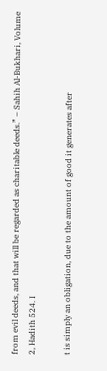from evil deeds, and that will be regarded as charitable deeds.” – Sahih Al-Bukhari, Volume 2, Hadith 524. I

t is simply an obligation, due to the amount of good it generates after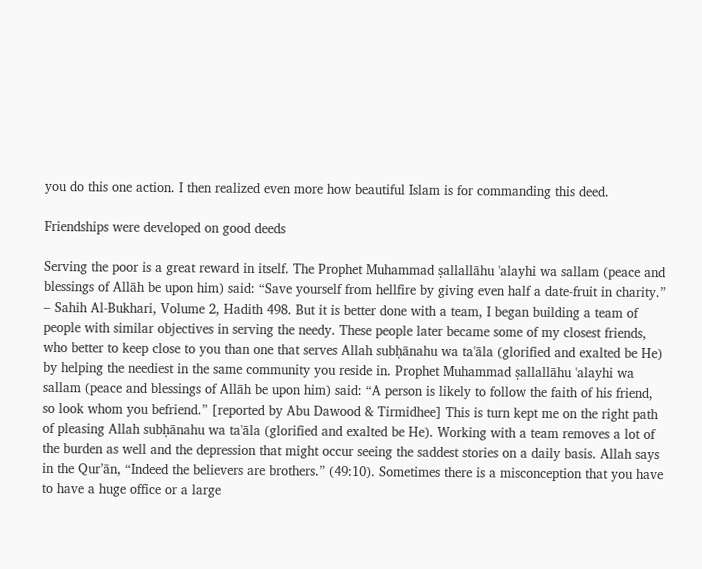you do this one action. I then realized even more how beautiful Islam is for commanding this deed.

Friendships were developed on good deeds

Serving the poor is a great reward in itself. The Prophet Muhammad ṣallallāhu 'alayhi wa sallam (peace and blessings of Allāh be upon him) said: “Save yourself from hellfire by giving even half a date-fruit in charity.” – Sahih Al-Bukhari, Volume 2, Hadith 498. But it is better done with a team, I began building a team of people with similar objectives in serving the needy. These people later became some of my closest friends, who better to keep close to you than one that serves Allah subḥānahu wa ta'āla (glorified and exalted be He) by helping the neediest in the same community you reside in. Prophet Muhammad ṣallallāhu 'alayhi wa sallam (peace and blessings of Allāh be upon him) said: “A person is likely to follow the faith of his friend, so look whom you befriend.” [reported by Abu Dawood & Tirmidhee] This is turn kept me on the right path of pleasing Allah subḥānahu wa ta'āla (glorified and exalted be He). Working with a team removes a lot of the burden as well and the depression that might occur seeing the saddest stories on a daily basis. Allah says in the Qur’ān, “Indeed the believers are brothers.” (49:10). Sometimes there is a misconception that you have to have a huge office or a large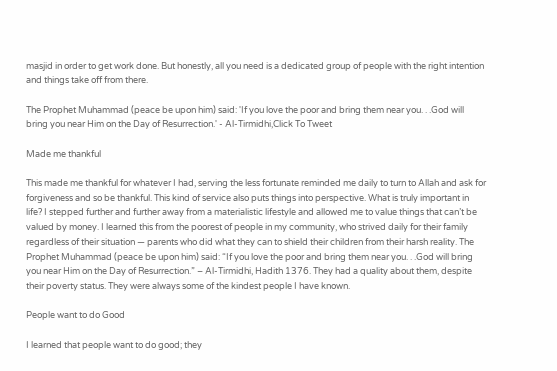masjid in order to get work done. But honestly, all you need is a dedicated group of people with the right intention and things take off from there.

The Prophet Muhammad (peace be upon him) said: 'If you love the poor and bring them near you. . .God will bring you near Him on the Day of Resurrection.' - Al-Tirmidhi,Click To Tweet

Made me thankful

This made me thankful for whatever I had, serving the less fortunate reminded me daily to turn to Allah and ask for forgiveness and so be thankful. This kind of service also puts things into perspective. What is truly important in life? I stepped further and further away from a materialistic lifestyle and allowed me to value things that can’t be valued by money. I learned this from the poorest of people in my community, who strived daily for their family regardless of their situation — parents who did what they can to shield their children from their harsh reality. The Prophet Muhammad (peace be upon him) said: “If you love the poor and bring them near you. . .God will bring you near Him on the Day of Resurrection.” – Al-Tirmidhi, Hadith 1376. They had a quality about them, despite their poverty status. They were always some of the kindest people I have known.

People want to do Good

I learned that people want to do good; they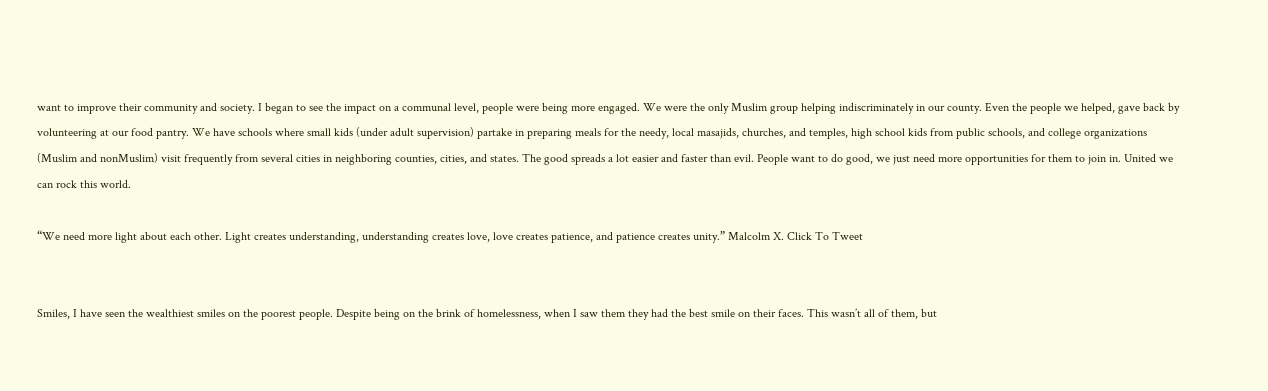want to improve their community and society. I began to see the impact on a communal level, people were being more engaged. We were the only Muslim group helping indiscriminately in our county. Even the people we helped, gave back by volunteering at our food pantry. We have schools where small kids (under adult supervision) partake in preparing meals for the needy, local masajids, churches, and temples, high school kids from public schools, and college organizations (Muslim and nonMuslim) visit frequently from several cities in neighboring counties, cities, and states. The good spreads a lot easier and faster than evil. People want to do good, we just need more opportunities for them to join in. United we can rock this world.

“We need more light about each other. Light creates understanding, understanding creates love, love creates patience, and patience creates unity.” Malcolm X. Click To Tweet


Smiles, I have seen the wealthiest smiles on the poorest people. Despite being on the brink of homelessness, when I saw them they had the best smile on their faces. This wasn’t all of them, but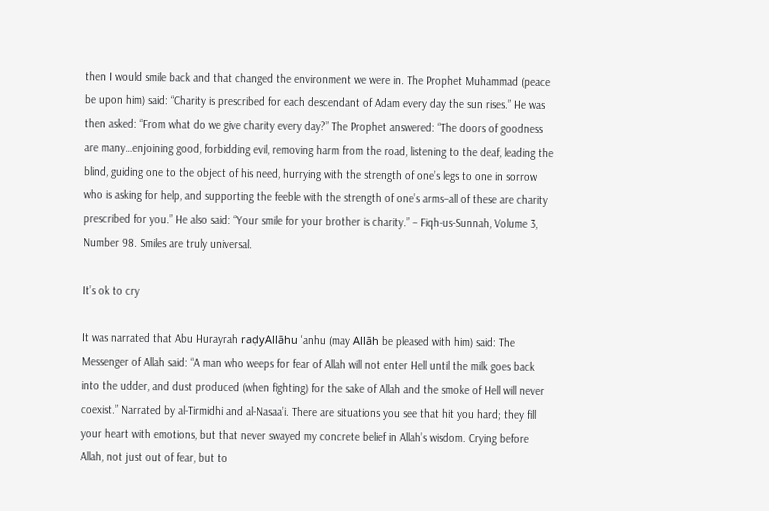then I would smile back and that changed the environment we were in. The Prophet Muhammad (peace be upon him) said: “Charity is prescribed for each descendant of Adam every day the sun rises.” He was then asked: “From what do we give charity every day?” The Prophet answered: “The doors of goodness are many…enjoining good, forbidding evil, removing harm from the road, listening to the deaf, leading the blind, guiding one to the object of his need, hurrying with the strength of one’s legs to one in sorrow who is asking for help, and supporting the feeble with the strength of one’s arms–all of these are charity prescribed for you.” He also said: “Your smile for your brother is charity.” – Fiqh-us-Sunnah, Volume 3, Number 98. Smiles are truly universal.

It’s ok to cry

It was narrated that Abu Hurayrah raḍyAllāhu 'anhu (may Allāh be pleased with him) said: The Messenger of Allah said: “A man who weeps for fear of Allah will not enter Hell until the milk goes back into the udder, and dust produced (when fighting) for the sake of Allah and the smoke of Hell will never coexist.” Narrated by al-Tirmidhi and al-Nasaa’i. There are situations you see that hit you hard; they fill your heart with emotions, but that never swayed my concrete belief in Allah’s wisdom. Crying before Allah, not just out of fear, but to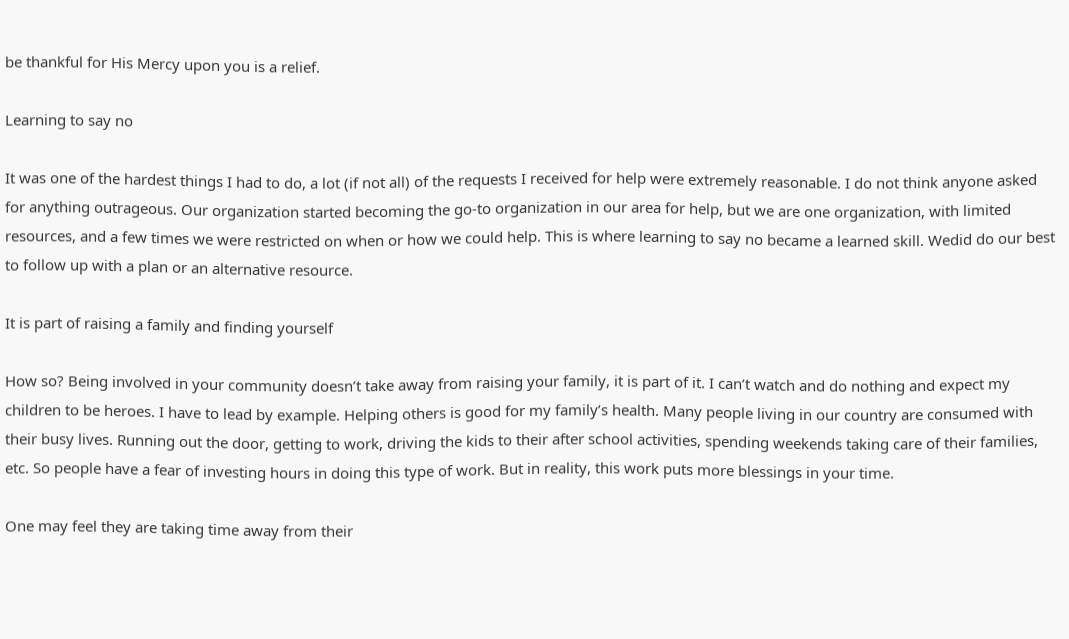be thankful for His Mercy upon you is a relief.

Learning to say no

It was one of the hardest things I had to do, a lot (if not all) of the requests I received for help were extremely reasonable. I do not think anyone asked for anything outrageous. Our organization started becoming the go-to organization in our area for help, but we are one organization, with limited resources, and a few times we were restricted on when or how we could help. This is where learning to say no became a learned skill. Wedid do our best to follow up with a plan or an alternative resource.

It is part of raising a family and finding yourself

How so? Being involved in your community doesn’t take away from raising your family, it is part of it. I can’t watch and do nothing and expect my children to be heroes. I have to lead by example. Helping others is good for my family’s health. Many people living in our country are consumed with their busy lives. Running out the door, getting to work, driving the kids to their after school activities, spending weekends taking care of their families, etc. So people have a fear of investing hours in doing this type of work. But in reality, this work puts more blessings in your time.

One may feel they are taking time away from their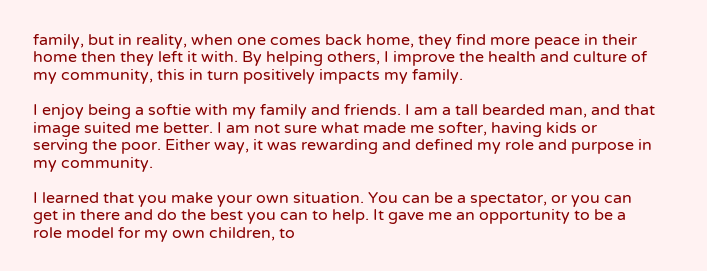family, but in reality, when one comes back home, they find more peace in their home then they left it with. By helping others, I improve the health and culture of my community, this in turn positively impacts my family.

I enjoy being a softie with my family and friends. I am a tall bearded man, and that image suited me better. I am not sure what made me softer, having kids or serving the poor. Either way, it was rewarding and defined my role and purpose in my community.

I learned that you make your own situation. You can be a spectator, or you can get in there and do the best you can to help. It gave me an opportunity to be a role model for my own children, to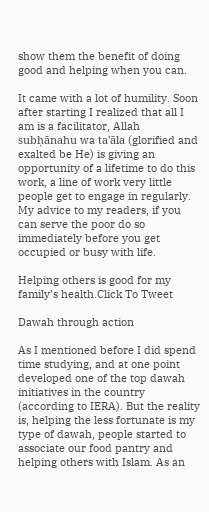show them the benefit of doing good and helping when you can.

It came with a lot of humility. Soon after starting I realized that all I am is a facilitator, Allah subḥānahu wa ta'āla (glorified and exalted be He) is giving an opportunity of a lifetime to do this work, a line of work very little people get to engage in regularly. My advice to my readers, if you can serve the poor do so immediately before you get occupied or busy with life.

Helping others is good for my family’s health.Click To Tweet

Dawah through action

As I mentioned before I did spend time studying, and at one point developed one of the top dawah initiatives in the country (according to IERA). But the reality is, helping the less fortunate is my type of dawah, people started to associate our food pantry and helping others with Islam. As an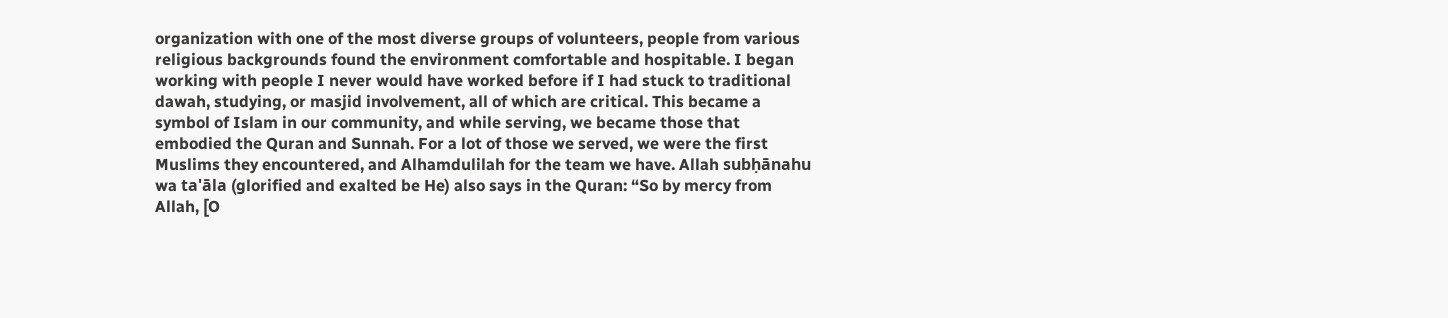organization with one of the most diverse groups of volunteers, people from various religious backgrounds found the environment comfortable and hospitable. I began working with people I never would have worked before if I had stuck to traditional dawah, studying, or masjid involvement, all of which are critical. This became a symbol of Islam in our community, and while serving, we became those that embodied the Quran and Sunnah. For a lot of those we served, we were the first Muslims they encountered, and Alhamdulilah for the team we have. Allah subḥānahu wa ta'āla (glorified and exalted be He) also says in the Quran: “So by mercy from Allah, [O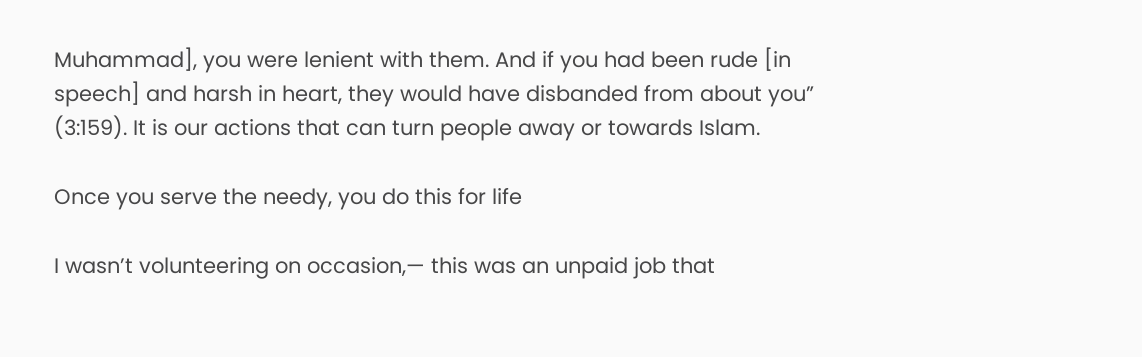Muhammad], you were lenient with them. And if you had been rude [in speech] and harsh in heart, they would have disbanded from about you” (3:159). It is our actions that can turn people away or towards Islam.

Once you serve the needy, you do this for life

I wasn’t volunteering on occasion,— this was an unpaid job that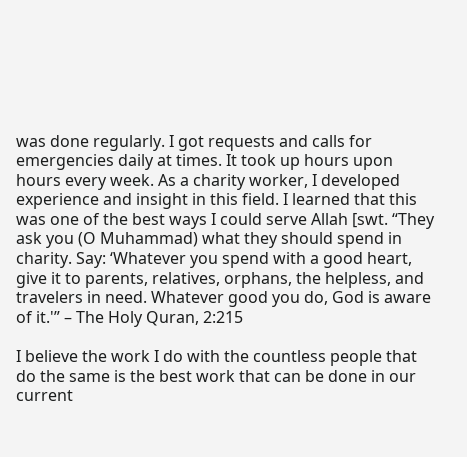was done regularly. I got requests and calls for emergencies daily at times. It took up hours upon hours every week. As a charity worker, I developed experience and insight in this field. I learned that this was one of the best ways I could serve Allah [swt. “They ask you (O Muhammad) what they should spend in charity. Say: ‘Whatever you spend with a good heart, give it to parents, relatives, orphans, the helpless, and travelers in need. Whatever good you do, God is aware of it.'” – The Holy Quran, 2:215

I believe the work I do with the countless people that do the same is the best work that can be done in our current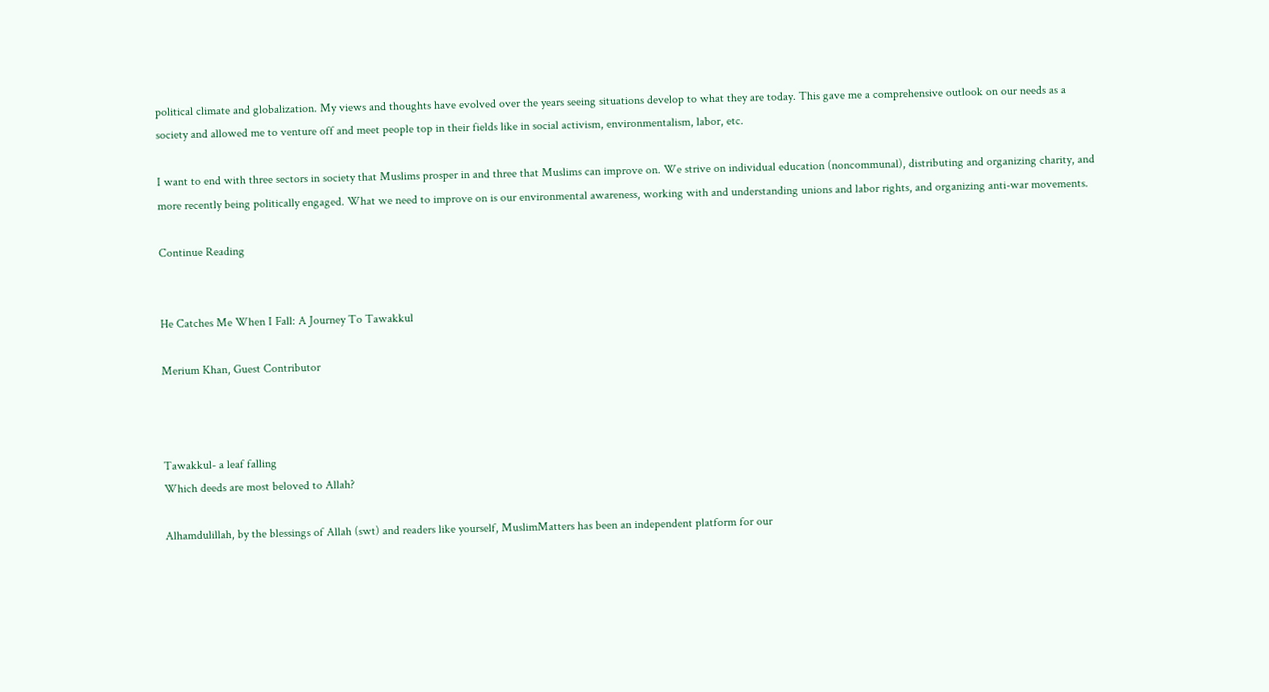political climate and globalization. My views and thoughts have evolved over the years seeing situations develop to what they are today. This gave me a comprehensive outlook on our needs as a society and allowed me to venture off and meet people top in their fields like in social activism, environmentalism, labor, etc.

I want to end with three sectors in society that Muslims prosper in and three that Muslims can improve on. We strive on individual education (noncommunal), distributing and organizing charity, and more recently being politically engaged. What we need to improve on is our environmental awareness, working with and understanding unions and labor rights, and organizing anti-war movements.

Continue Reading


He Catches Me When I Fall: A Journey To Tawakkul

Merium Khan, Guest Contributor



Tawakkul- a leaf falling
Which deeds are most beloved to Allah?

Alhamdulillah, by the blessings of Allah (swt) and readers like yourself, MuslimMatters has been an independent platform for our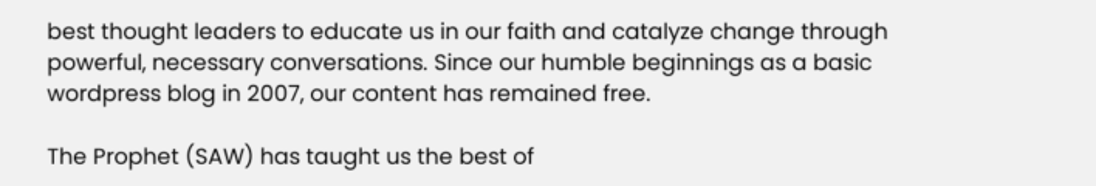best thought leaders to educate us in our faith and catalyze change through powerful, necessary conversations. Since our humble beginnings as a basic wordpress blog in 2007, our content has remained free.

The Prophet (SAW) has taught us the best of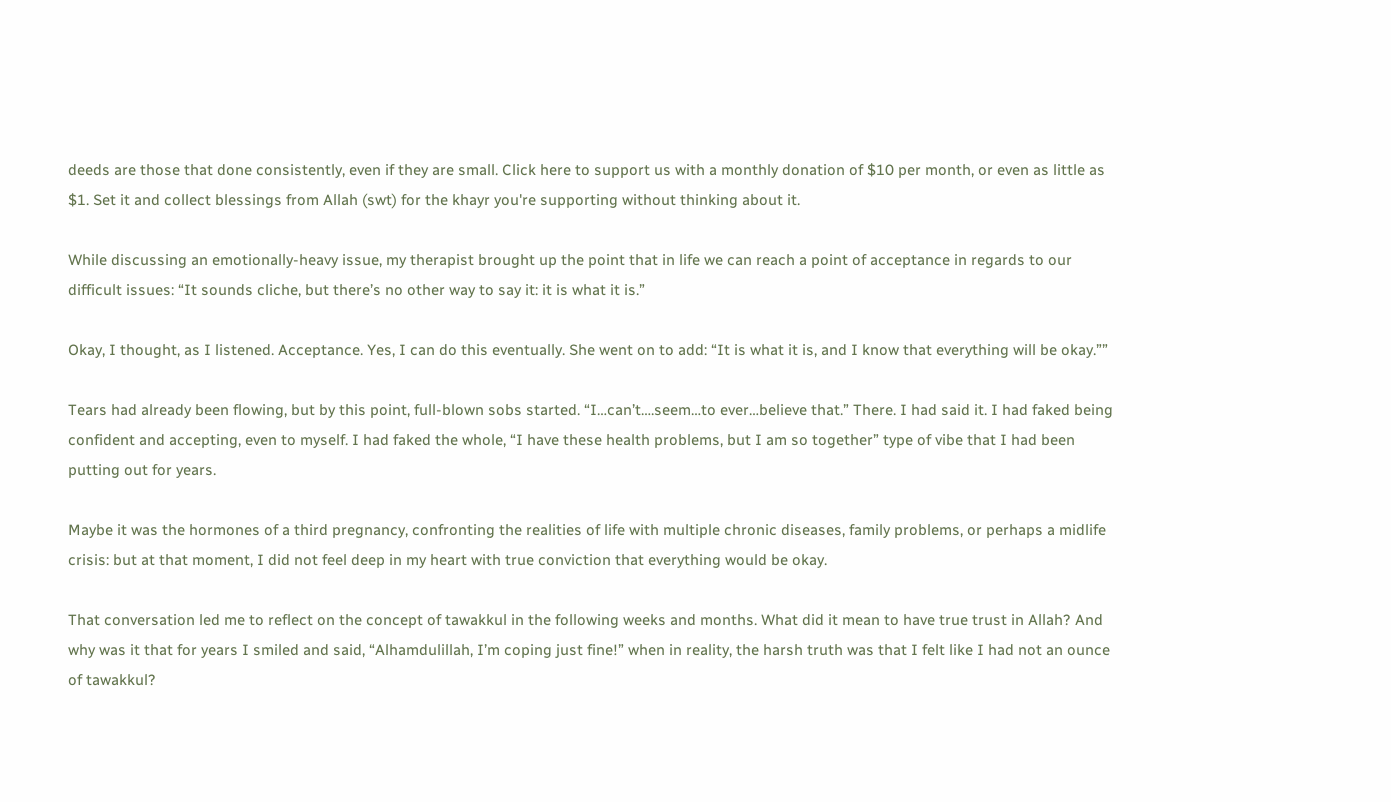deeds are those that done consistently, even if they are small. Click here to support us with a monthly donation of $10 per month, or even as little as $1. Set it and collect blessings from Allah (swt) for the khayr you're supporting without thinking about it.

While discussing an emotionally-heavy issue, my therapist brought up the point that in life we can reach a point of acceptance in regards to our difficult issues: “It sounds cliche, but there’s no other way to say it: it is what it is.”

Okay, I thought, as I listened. Acceptance. Yes, I can do this eventually. She went on to add: “It is what it is, and I know that everything will be okay.””

Tears had already been flowing, but by this point, full-blown sobs started. “I…can’t….seem…to ever…believe that.” There. I had said it. I had faked being confident and accepting, even to myself. I had faked the whole, “I have these health problems, but I am so together” type of vibe that I had been putting out for years.

Maybe it was the hormones of a third pregnancy, confronting the realities of life with multiple chronic diseases, family problems, or perhaps a midlife crisis: but at that moment, I did not feel deep in my heart with true conviction that everything would be okay.

That conversation led me to reflect on the concept of tawakkul in the following weeks and months. What did it mean to have true trust in Allah? And why was it that for years I smiled and said, “Alhamdulillah, I’m coping just fine!” when in reality, the harsh truth was that I felt like I had not an ounce of tawakkul?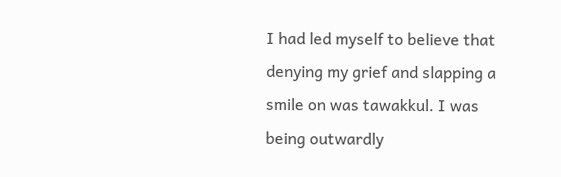I had led myself to believe that denying my grief and slapping a smile on was tawakkul. I was being outwardly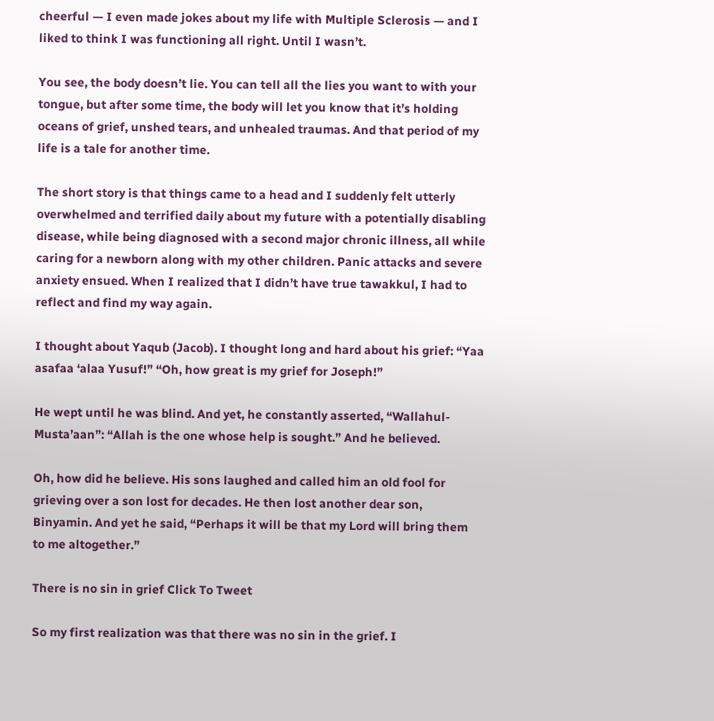cheerful — I even made jokes about my life with Multiple Sclerosis — and I liked to think I was functioning all right. Until I wasn’t.

You see, the body doesn’t lie. You can tell all the lies you want to with your tongue, but after some time, the body will let you know that it’s holding oceans of grief, unshed tears, and unhealed traumas. And that period of my life is a tale for another time.

The short story is that things came to a head and I suddenly felt utterly overwhelmed and terrified daily about my future with a potentially disabling disease, while being diagnosed with a second major chronic illness, all while caring for a newborn along with my other children. Panic attacks and severe anxiety ensued. When I realized that I didn’t have true tawakkul, I had to reflect and find my way again.

I thought about Yaqub (Jacob). I thought long and hard about his grief: “Yaa asafaa ‘alaa Yusuf!” “Oh, how great is my grief for Joseph!”

He wept until he was blind. And yet, he constantly asserted, “Wallahul-Musta’aan”: “Allah is the one whose help is sought.” And he believed.

Oh, how did he believe. His sons laughed and called him an old fool for grieving over a son lost for decades. He then lost another dear son, Binyamin. And yet he said, “Perhaps it will be that my Lord will bring them to me altogether.”

There is no sin in grief Click To Tweet

So my first realization was that there was no sin in the grief. I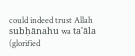could indeed trust Allah subḥānahu wa ta'āla (glorified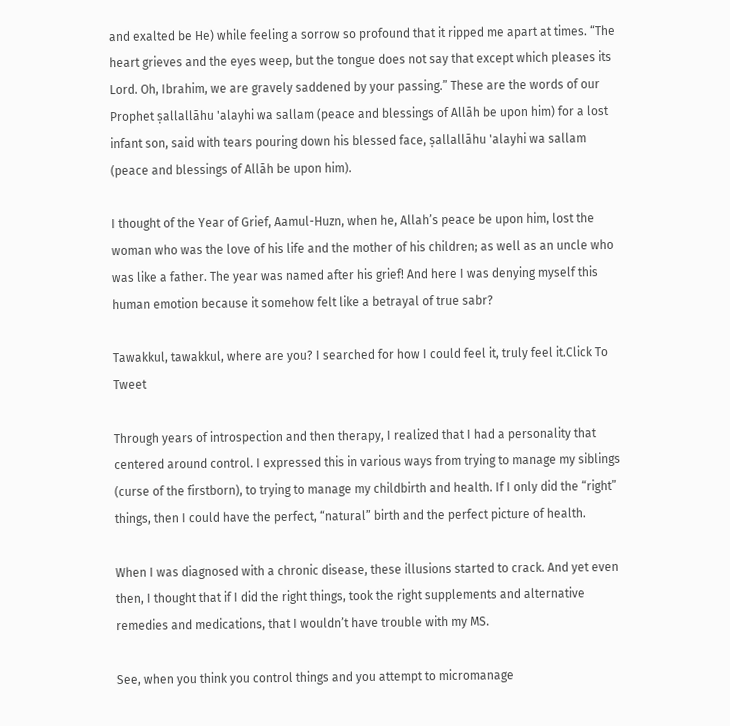and exalted be He) while feeling a sorrow so profound that it ripped me apart at times. “The heart grieves and the eyes weep, but the tongue does not say that except which pleases its Lord. Oh, Ibrahim, we are gravely saddened by your passing.” These are the words of our Prophet ṣallallāhu 'alayhi wa sallam (peace and blessings of Allāh be upon him) for a lost infant son, said with tears pouring down his blessed face, ṣallallāhu 'alayhi wa sallam (peace and blessings of Allāh be upon him).

I thought of the Year of Grief, Aamul-Huzn, when he, Allah’s peace be upon him, lost the woman who was the love of his life and the mother of his children; as well as an uncle who was like a father. The year was named after his grief! And here I was denying myself this human emotion because it somehow felt like a betrayal of true sabr?

Tawakkul, tawakkul, where are you? I searched for how I could feel it, truly feel it.Click To Tweet

Through years of introspection and then therapy, I realized that I had a personality that centered around control. I expressed this in various ways from trying to manage my siblings (curse of the firstborn), to trying to manage my childbirth and health. If I only did the “right” things, then I could have the perfect, “natural” birth and the perfect picture of health.

When I was diagnosed with a chronic disease, these illusions started to crack. And yet even then, I thought that if I did the right things, took the right supplements and alternative remedies and medications, that I wouldn’t have trouble with my MS.

See, when you think you control things and you attempt to micromanage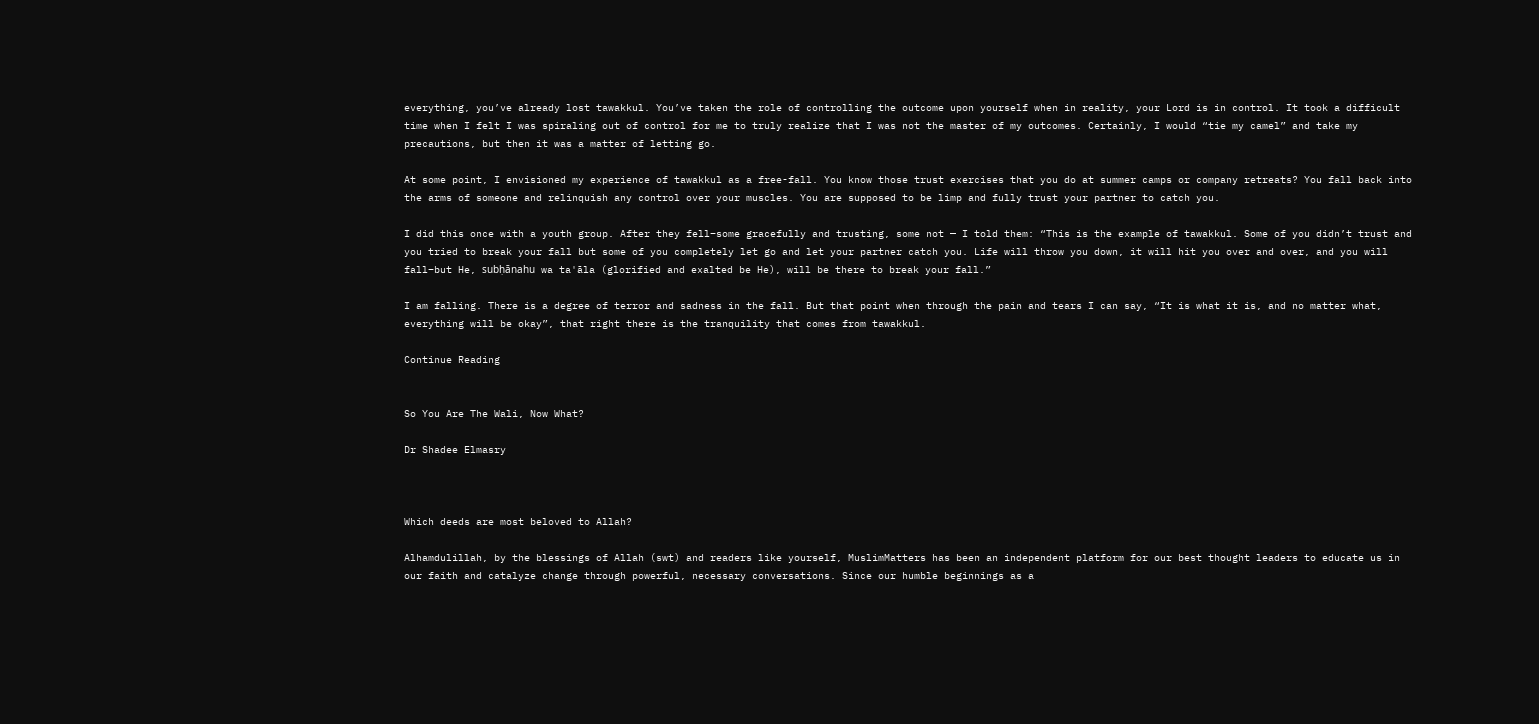everything, you’ve already lost tawakkul. You’ve taken the role of controlling the outcome upon yourself when in reality, your Lord is in control. It took a difficult time when I felt I was spiraling out of control for me to truly realize that I was not the master of my outcomes. Certainly, I would “tie my camel” and take my precautions, but then it was a matter of letting go.

At some point, I envisioned my experience of tawakkul as a free-fall. You know those trust exercises that you do at summer camps or company retreats? You fall back into the arms of someone and relinquish any control over your muscles. You are supposed to be limp and fully trust your partner to catch you.

I did this once with a youth group. After they fell–some gracefully and trusting, some not — I told them: “This is the example of tawakkul. Some of you didn’t trust and you tried to break your fall but some of you completely let go and let your partner catch you. Life will throw you down, it will hit you over and over, and you will fall–but He, subḥānahu wa ta'āla (glorified and exalted be He), will be there to break your fall.”

I am falling. There is a degree of terror and sadness in the fall. But that point when through the pain and tears I can say, “It is what it is, and no matter what, everything will be okay”, that right there is the tranquility that comes from tawakkul.

Continue Reading


So You Are The Wali, Now What?

Dr Shadee Elmasry



Which deeds are most beloved to Allah?

Alhamdulillah, by the blessings of Allah (swt) and readers like yourself, MuslimMatters has been an independent platform for our best thought leaders to educate us in our faith and catalyze change through powerful, necessary conversations. Since our humble beginnings as a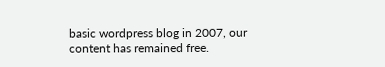basic wordpress blog in 2007, our content has remained free.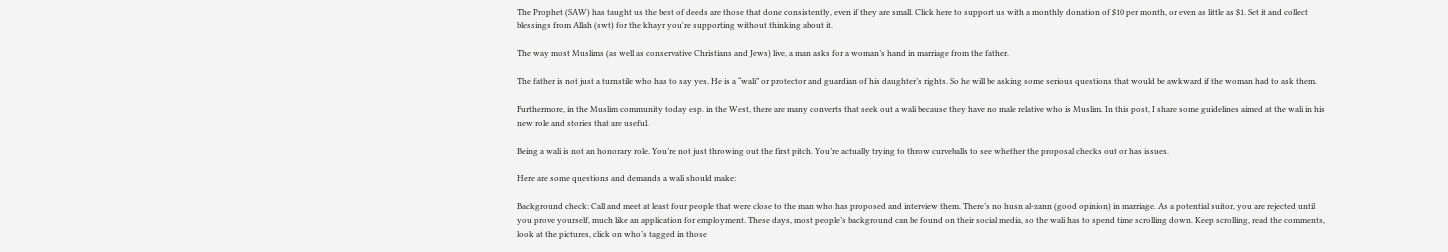The Prophet (SAW) has taught us the best of deeds are those that done consistently, even if they are small. Click here to support us with a monthly donation of $10 per month, or even as little as $1. Set it and collect blessings from Allah (swt) for the khayr you're supporting without thinking about it.

The way most Muslims (as well as conservative Christians and Jews) live, a man asks for a woman’s hand in marriage from the father.

The father is not just a turnstile who has to say yes. He is a “wali” or protector and guardian of his daughter’s rights. So he will be asking some serious questions that would be awkward if the woman had to ask them.

Furthermore, in the Muslim community today esp. in the West, there are many converts that seek out a wali because they have no male relative who is Muslim. In this post, I share some guidelines aimed at the wali in his new role and stories that are useful.

Being a wali is not an honorary role. You’re not just throwing out the first pitch. You’re actually trying to throw curveballs to see whether the proposal checks out or has issues.

Here are some questions and demands a wali should make:

Background check: Call and meet at least four people that were close to the man who has proposed and interview them. There’s no husn al-zann (good opinion) in marriage. As a potential suitor, you are rejected until you prove yourself, much like an application for employment. These days, most people’s background can be found on their social media, so the wali has to spend time scrolling down. Keep scrolling, read the comments, look at the pictures, click on who’s tagged in those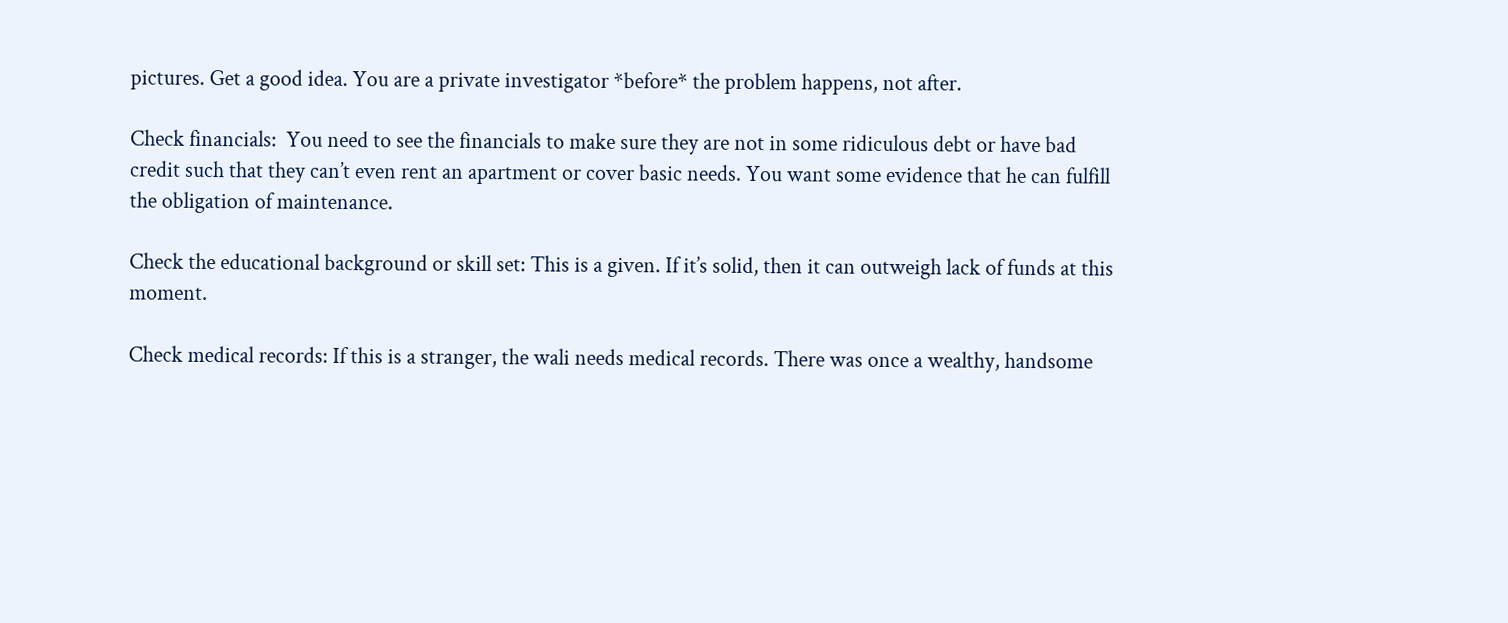pictures. Get a good idea. You are a private investigator *before* the problem happens, not after.

Check financials:  You need to see the financials to make sure they are not in some ridiculous debt or have bad credit such that they can’t even rent an apartment or cover basic needs. You want some evidence that he can fulfill the obligation of maintenance.

Check the educational background or skill set: This is a given. If it’s solid, then it can outweigh lack of funds at this moment.

Check medical records: If this is a stranger, the wali needs medical records. There was once a wealthy, handsome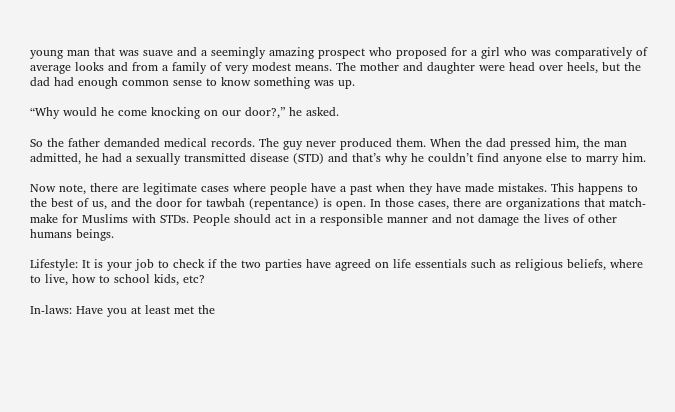young man that was suave and a seemingly amazing prospect who proposed for a girl who was comparatively of average looks and from a family of very modest means. The mother and daughter were head over heels, but the dad had enough common sense to know something was up.

“Why would he come knocking on our door?,” he asked.

So the father demanded medical records. The guy never produced them. When the dad pressed him, the man admitted, he had a sexually transmitted disease (STD) and that’s why he couldn’t find anyone else to marry him.

Now note, there are legitimate cases where people have a past when they have made mistakes. This happens to the best of us, and the door for tawbah (repentance) is open. In those cases, there are organizations that match-make for Muslims with STDs. People should act in a responsible manner and not damage the lives of other humans beings.

Lifestyle: It is your job to check if the two parties have agreed on life essentials such as religious beliefs, where to live, how to school kids, etc?

In-laws: Have you at least met the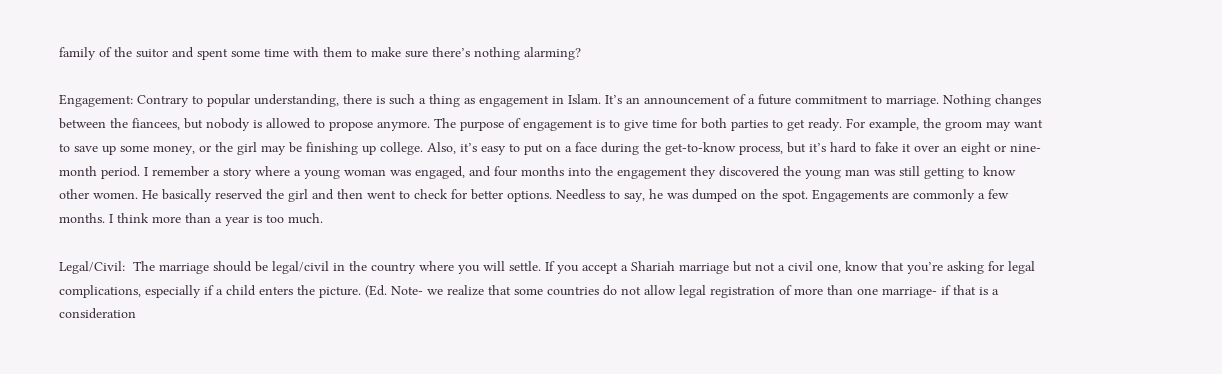family of the suitor and spent some time with them to make sure there’s nothing alarming?

Engagement: Contrary to popular understanding, there is such a thing as engagement in Islam. It’s an announcement of a future commitment to marriage. Nothing changes between the fiancees, but nobody is allowed to propose anymore. The purpose of engagement is to give time for both parties to get ready. For example, the groom may want to save up some money, or the girl may be finishing up college. Also, it’s easy to put on a face during the get-to-know process, but it’s hard to fake it over an eight or nine-month period. I remember a story where a young woman was engaged, and four months into the engagement they discovered the young man was still getting to know other women. He basically reserved the girl and then went to check for better options. Needless to say, he was dumped on the spot. Engagements are commonly a few months. I think more than a year is too much.

Legal/Civil:  The marriage should be legal/civil in the country where you will settle. If you accept a Shariah marriage but not a civil one, know that you’re asking for legal complications, especially if a child enters the picture. (Ed. Note- we realize that some countries do not allow legal registration of more than one marriage- if that is a consideration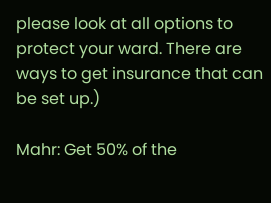please look at all options to protect your ward. There are ways to get insurance that can be set up.)

Mahr: Get 50% of the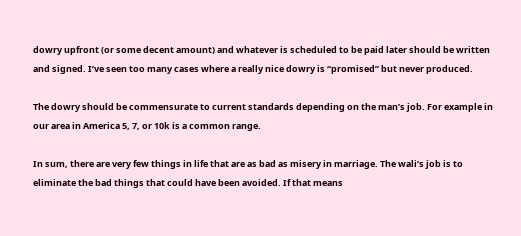dowry upfront (or some decent amount) and whatever is scheduled to be paid later should be written and signed. I’ve seen too many cases where a really nice dowry is “promised” but never produced.

The dowry should be commensurate to current standards depending on the man’s job. For example in our area in America 5, 7, or 10k is a common range.

In sum, there are very few things in life that are as bad as misery in marriage. The wali’s job is to eliminate the bad things that could have been avoided. If that means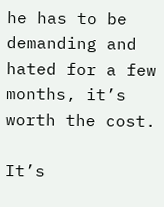he has to be demanding and hated for a few months, it’s worth the cost.

It’s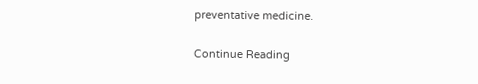preventative medicine.

Continue Reading